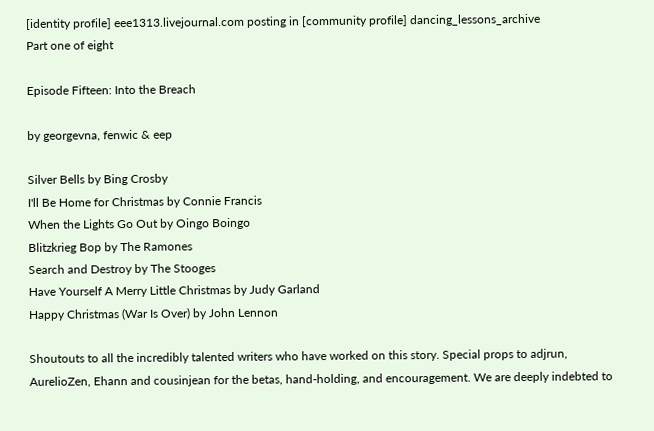[identity profile] eee1313.livejournal.com posting in [community profile] dancing_lessons_archive
Part one of eight

Episode Fifteen: Into the Breach

by georgevna, fenwic & eep

Silver Bells by Bing Crosby
I'll Be Home for Christmas by Connie Francis
When the Lights Go Out by Oingo Boingo
Blitzkrieg Bop by The Ramones
Search and Destroy by The Stooges
Have Yourself A Merry Little Christmas by Judy Garland
Happy Christmas (War Is Over) by John Lennon

Shoutouts to all the incredibly talented writers who have worked on this story. Special props to adjrun, AurelioZen, Ehann and cousinjean for the betas, hand-holding, and encouragement. We are deeply indebted to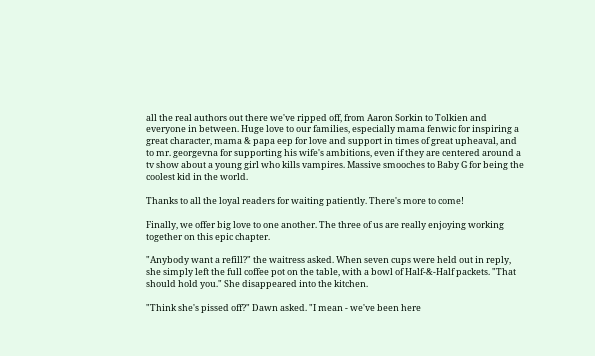all the real authors out there we've ripped off, from Aaron Sorkin to Tolkien and everyone in between. Huge love to our families, especially mama fenwic for inspiring a great character, mama & papa eep for love and support in times of great upheaval, and to mr. georgevna for supporting his wife's ambitions, even if they are centered around a tv show about a young girl who kills vampires. Massive smooches to Baby G for being the coolest kid in the world.

Thanks to all the loyal readers for waiting patiently. There's more to come!

Finally, we offer big love to one another. The three of us are really enjoying working together on this epic chapter.

"Anybody want a refill?" the waitress asked. When seven cups were held out in reply, she simply left the full coffee pot on the table, with a bowl of Half-&-Half packets. "That should hold you." She disappeared into the kitchen.

"Think she's pissed off?" Dawn asked. "I mean - we've been here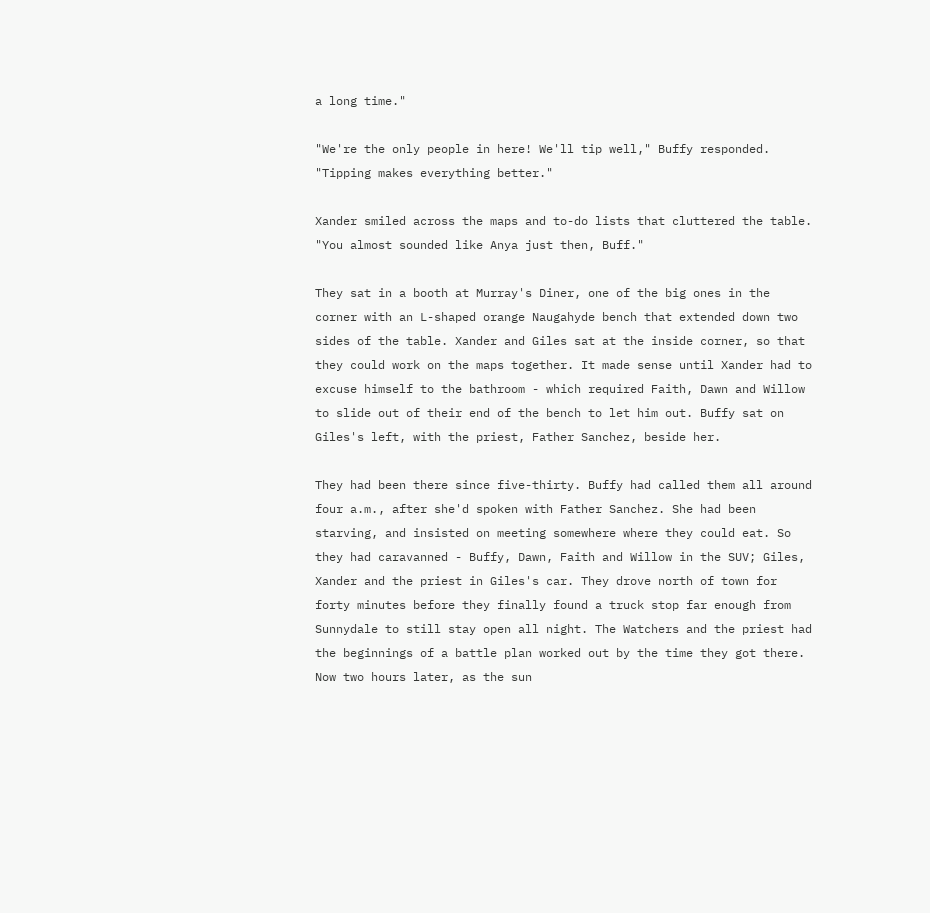a long time."

"We're the only people in here! We'll tip well," Buffy responded. "Tipping makes everything better."

Xander smiled across the maps and to-do lists that cluttered the table. "You almost sounded like Anya just then, Buff."

They sat in a booth at Murray's Diner, one of the big ones in the corner with an L-shaped orange Naugahyde bench that extended down two sides of the table. Xander and Giles sat at the inside corner, so that they could work on the maps together. It made sense until Xander had to excuse himself to the bathroom - which required Faith, Dawn and Willow to slide out of their end of the bench to let him out. Buffy sat on Giles's left, with the priest, Father Sanchez, beside her.

They had been there since five-thirty. Buffy had called them all around four a.m., after she'd spoken with Father Sanchez. She had been starving, and insisted on meeting somewhere where they could eat. So they had caravanned - Buffy, Dawn, Faith and Willow in the SUV; Giles, Xander and the priest in Giles's car. They drove north of town for forty minutes before they finally found a truck stop far enough from Sunnydale to still stay open all night. The Watchers and the priest had the beginnings of a battle plan worked out by the time they got there. Now two hours later, as the sun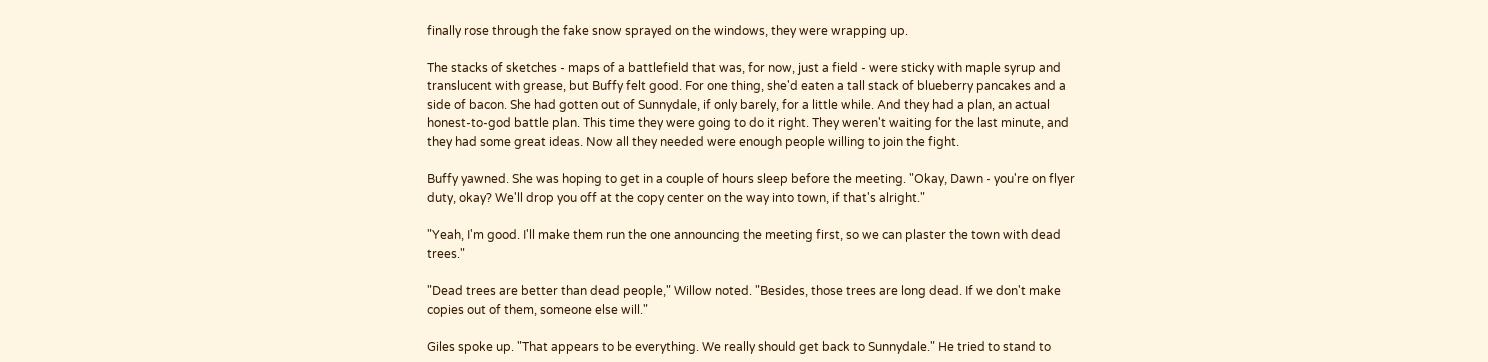finally rose through the fake snow sprayed on the windows, they were wrapping up.

The stacks of sketches - maps of a battlefield that was, for now, just a field - were sticky with maple syrup and translucent with grease, but Buffy felt good. For one thing, she'd eaten a tall stack of blueberry pancakes and a side of bacon. She had gotten out of Sunnydale, if only barely, for a little while. And they had a plan, an actual honest-to-god battle plan. This time they were going to do it right. They weren't waiting for the last minute, and they had some great ideas. Now all they needed were enough people willing to join the fight.

Buffy yawned. She was hoping to get in a couple of hours sleep before the meeting. "Okay, Dawn - you're on flyer duty, okay? We'll drop you off at the copy center on the way into town, if that's alright."

"Yeah, I'm good. I'll make them run the one announcing the meeting first, so we can plaster the town with dead trees."

"Dead trees are better than dead people," Willow noted. "Besides, those trees are long dead. If we don't make copies out of them, someone else will."

Giles spoke up. "That appears to be everything. We really should get back to Sunnydale." He tried to stand to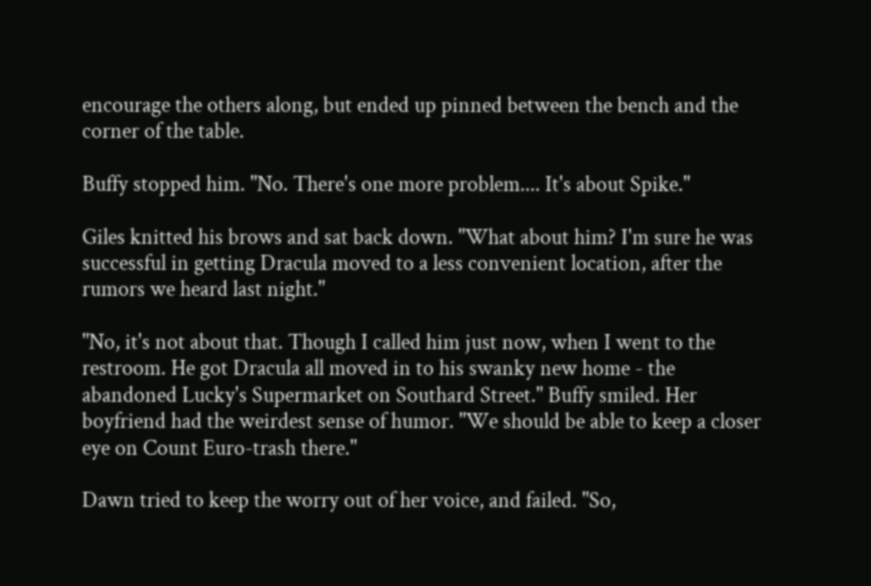encourage the others along, but ended up pinned between the bench and the corner of the table.

Buffy stopped him. "No. There's one more problem.... It's about Spike."

Giles knitted his brows and sat back down. "What about him? I'm sure he was successful in getting Dracula moved to a less convenient location, after the rumors we heard last night."

"No, it's not about that. Though I called him just now, when I went to the restroom. He got Dracula all moved in to his swanky new home - the abandoned Lucky's Supermarket on Southard Street." Buffy smiled. Her boyfriend had the weirdest sense of humor. "We should be able to keep a closer eye on Count Euro-trash there."

Dawn tried to keep the worry out of her voice, and failed. "So,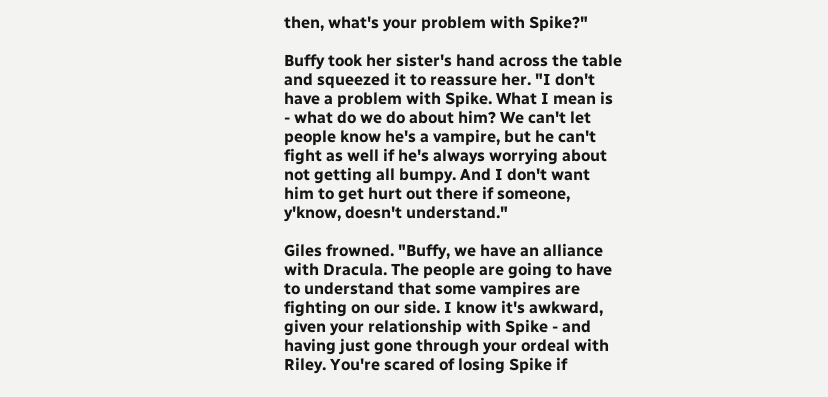then, what's your problem with Spike?"

Buffy took her sister's hand across the table and squeezed it to reassure her. "I don't have a problem with Spike. What I mean is - what do we do about him? We can't let people know he's a vampire, but he can't fight as well if he's always worrying about not getting all bumpy. And I don't want him to get hurt out there if someone, y'know, doesn't understand."

Giles frowned. "Buffy, we have an alliance with Dracula. The people are going to have to understand that some vampires are fighting on our side. I know it's awkward, given your relationship with Spike - and having just gone through your ordeal with Riley. You're scared of losing Spike if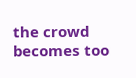the crowd becomes too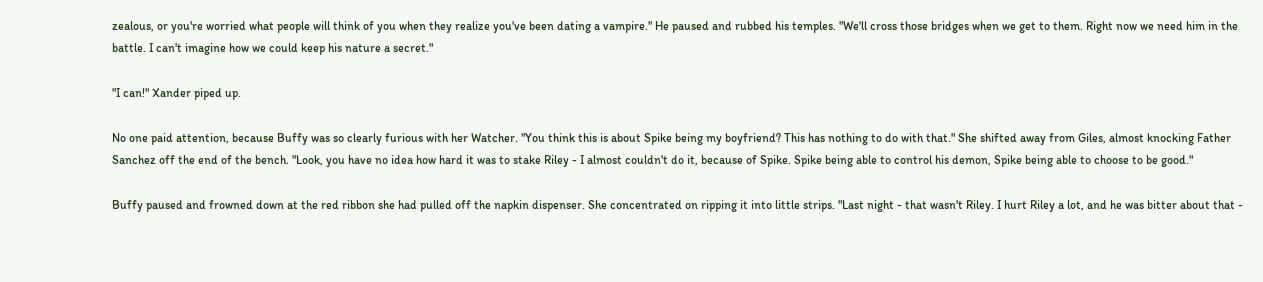zealous, or you're worried what people will think of you when they realize you've been dating a vampire." He paused and rubbed his temples. "We'll cross those bridges when we get to them. Right now we need him in the battle. I can't imagine how we could keep his nature a secret."

"I can!" Xander piped up.

No one paid attention, because Buffy was so clearly furious with her Watcher. "You think this is about Spike being my boyfriend? This has nothing to do with that." She shifted away from Giles, almost knocking Father Sanchez off the end of the bench. "Look, you have no idea how hard it was to stake Riley - I almost couldn't do it, because of Spike. Spike being able to control his demon, Spike being able to choose to be good."

Buffy paused and frowned down at the red ribbon she had pulled off the napkin dispenser. She concentrated on ripping it into little strips. "Last night - that wasn't Riley. I hurt Riley a lot, and he was bitter about that -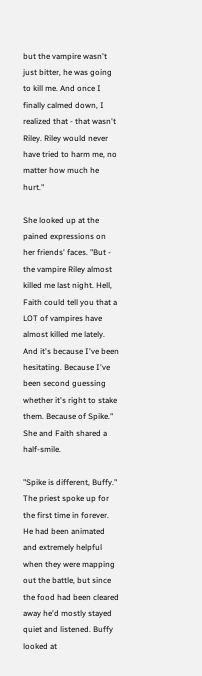but the vampire wasn't just bitter, he was going to kill me. And once I finally calmed down, I realized that - that wasn't Riley. Riley would never have tried to harm me, no matter how much he hurt."

She looked up at the pained expressions on her friends' faces. "But - the vampire Riley almost killed me last night. Hell, Faith could tell you that a LOT of vampires have almost killed me lately. And it's because I've been hesitating. Because I've been second guessing whether it's right to stake them. Because of Spike." She and Faith shared a half-smile.

"Spike is different, Buffy." The priest spoke up for the first time in forever. He had been animated and extremely helpful when they were mapping out the battle, but since the food had been cleared away he'd mostly stayed quiet and listened. Buffy looked at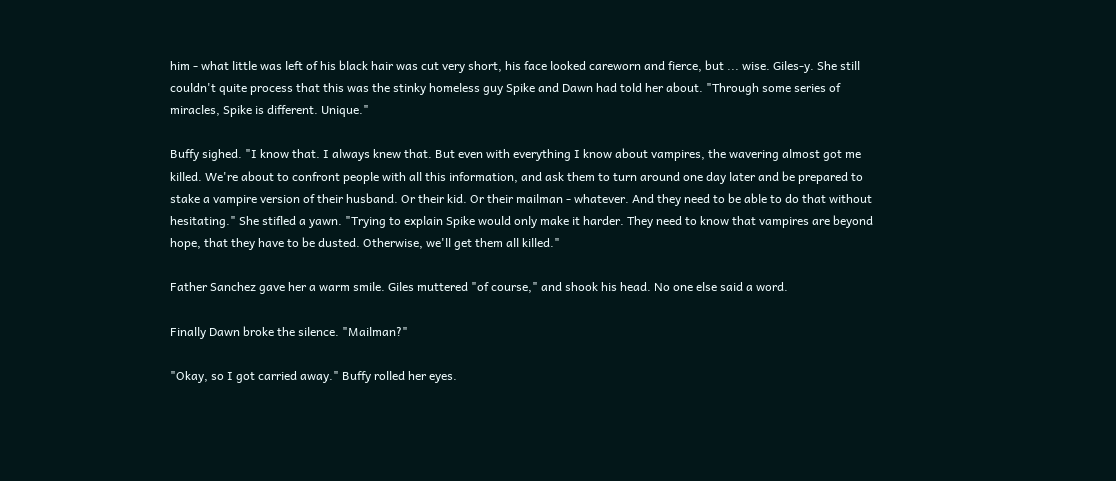him - what little was left of his black hair was cut very short, his face looked careworn and fierce, but ... wise. Giles-y. She still couldn't quite process that this was the stinky homeless guy Spike and Dawn had told her about. "Through some series of miracles, Spike is different. Unique."

Buffy sighed. "I know that. I always knew that. But even with everything I know about vampires, the wavering almost got me killed. We're about to confront people with all this information, and ask them to turn around one day later and be prepared to stake a vampire version of their husband. Or their kid. Or their mailman - whatever. And they need to be able to do that without hesitating." She stifled a yawn. "Trying to explain Spike would only make it harder. They need to know that vampires are beyond hope, that they have to be dusted. Otherwise, we'll get them all killed."

Father Sanchez gave her a warm smile. Giles muttered "of course," and shook his head. No one else said a word.

Finally Dawn broke the silence. "Mailman?"

"Okay, so I got carried away." Buffy rolled her eyes.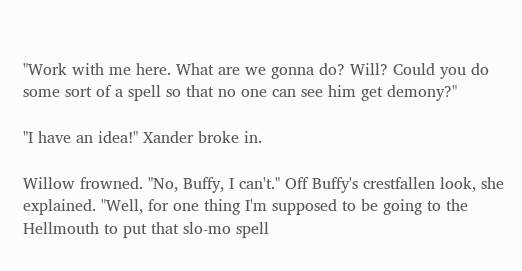"Work with me here. What are we gonna do? Will? Could you do some sort of a spell so that no one can see him get demony?"

"I have an idea!" Xander broke in.

Willow frowned. "No, Buffy, I can't." Off Buffy's crestfallen look, she explained. "Well, for one thing I'm supposed to be going to the Hellmouth to put that slo-mo spell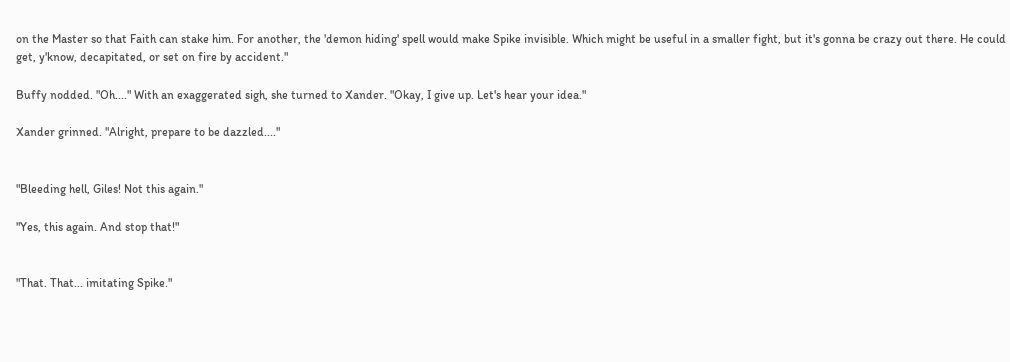on the Master so that Faith can stake him. For another, the 'demon hiding' spell would make Spike invisible. Which might be useful in a smaller fight, but it's gonna be crazy out there. He could get, y'know, decapitated, or set on fire by accident."

Buffy nodded. "Oh...." With an exaggerated sigh, she turned to Xander. "Okay, I give up. Let's hear your idea."

Xander grinned. "Alright, prepare to be dazzled...."


"Bleeding hell, Giles! Not this again."

"Yes, this again. And stop that!"


"That. That... imitating Spike."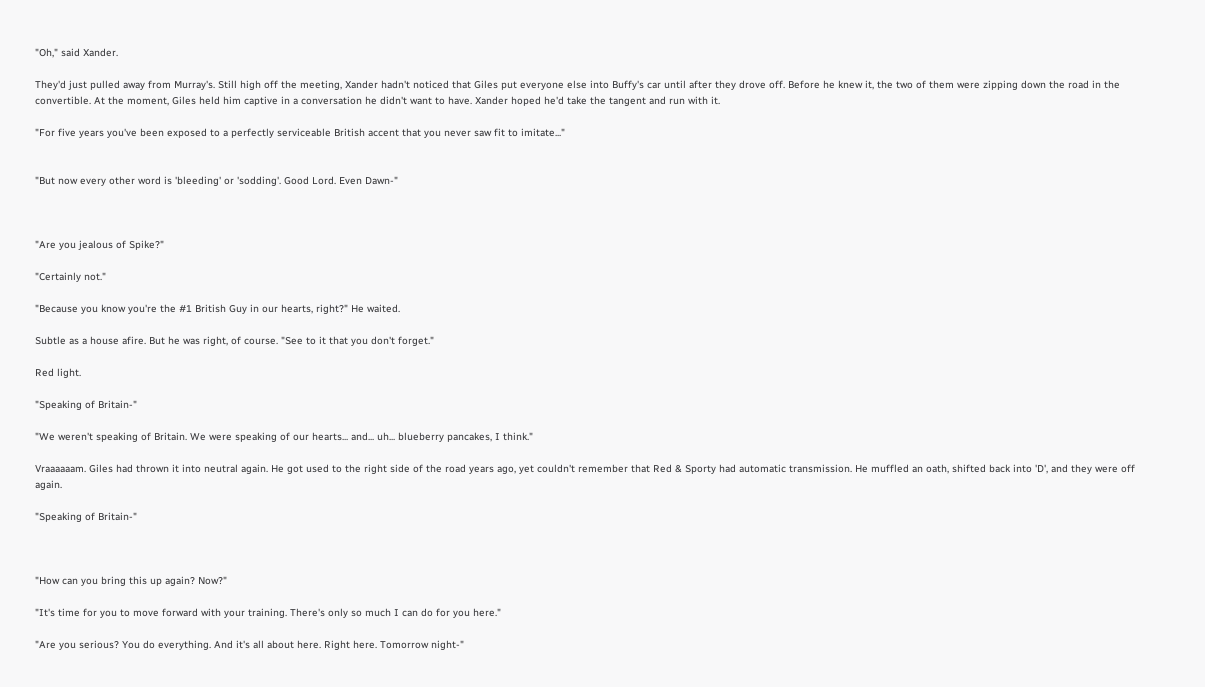"Oh," said Xander.

They'd just pulled away from Murray's. Still high off the meeting, Xander hadn't noticed that Giles put everyone else into Buffy's car until after they drove off. Before he knew it, the two of them were zipping down the road in the convertible. At the moment, Giles held him captive in a conversation he didn't want to have. Xander hoped he'd take the tangent and run with it.

"For five years you've been exposed to a perfectly serviceable British accent that you never saw fit to imitate..."


"But now every other word is 'bleeding' or 'sodding'. Good Lord. Even Dawn-"



"Are you jealous of Spike?"

"Certainly not."

"Because you know you're the #1 British Guy in our hearts, right?" He waited.

Subtle as a house afire. But he was right, of course. "See to it that you don't forget."

Red light.

"Speaking of Britain-"

"We weren't speaking of Britain. We were speaking of our hearts... and... uh... blueberry pancakes, I think."

Vraaaaaam. Giles had thrown it into neutral again. He got used to the right side of the road years ago, yet couldn't remember that Red & Sporty had automatic transmission. He muffled an oath, shifted back into 'D', and they were off again.

"Speaking of Britain-"



"How can you bring this up again? Now?"

"It's time for you to move forward with your training. There's only so much I can do for you here."

"Are you serious? You do everything. And it's all about here. Right here. Tomorrow night-"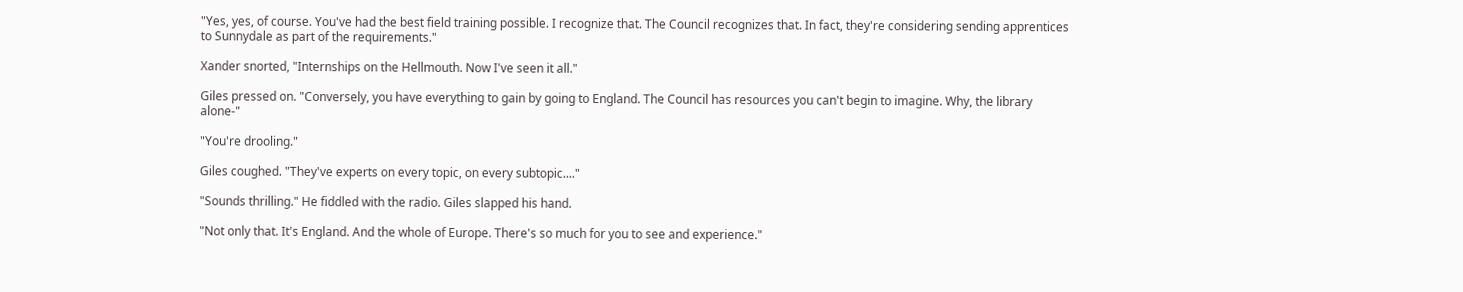"Yes, yes, of course. You've had the best field training possible. I recognize that. The Council recognizes that. In fact, they're considering sending apprentices to Sunnydale as part of the requirements."

Xander snorted, "Internships on the Hellmouth. Now I've seen it all."

Giles pressed on. "Conversely, you have everything to gain by going to England. The Council has resources you can't begin to imagine. Why, the library alone-"

"You're drooling."

Giles coughed. "They've experts on every topic, on every subtopic...."

"Sounds thrilling." He fiddled with the radio. Giles slapped his hand.

"Not only that. It's England. And the whole of Europe. There's so much for you to see and experience."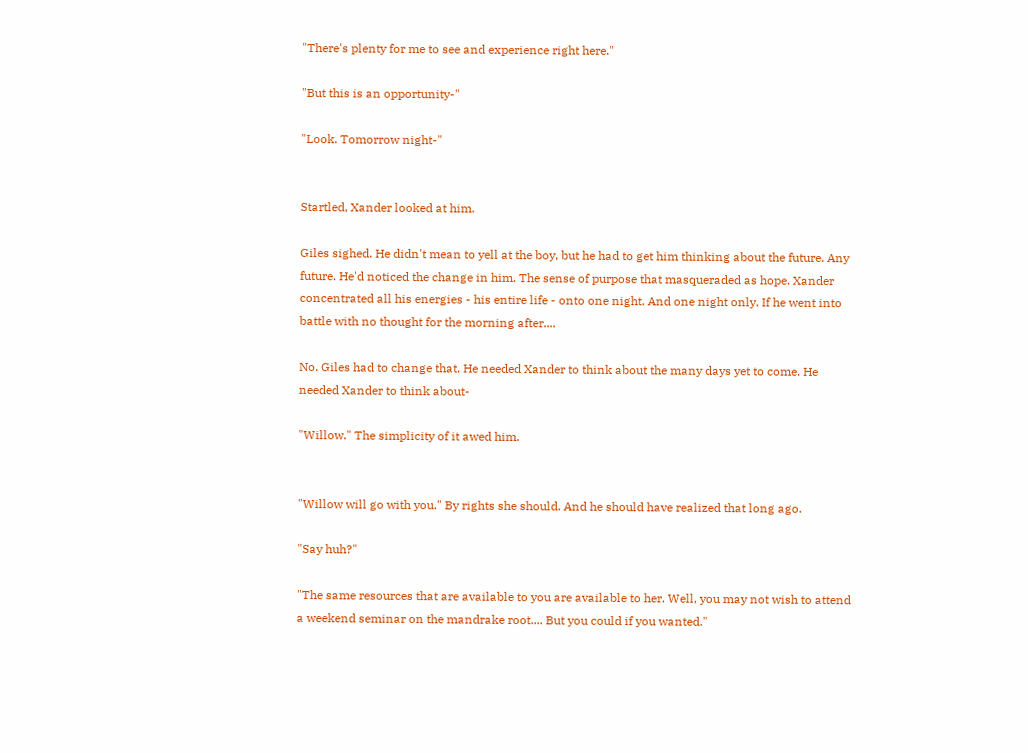"There's plenty for me to see and experience right here."

"But this is an opportunity-"

"Look. Tomorrow night-"


Startled, Xander looked at him.

Giles sighed. He didn't mean to yell at the boy, but he had to get him thinking about the future. Any future. He'd noticed the change in him. The sense of purpose that masqueraded as hope. Xander concentrated all his energies - his entire life - onto one night. And one night only. If he went into battle with no thought for the morning after....

No. Giles had to change that. He needed Xander to think about the many days yet to come. He needed Xander to think about-

"Willow." The simplicity of it awed him.


"Willow will go with you." By rights she should. And he should have realized that long ago.

"Say huh?"

"The same resources that are available to you are available to her. Well, you may not wish to attend a weekend seminar on the mandrake root.... But you could if you wanted."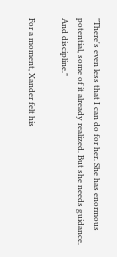"There's even less that I can do for her. She has enormous potential, some of it already realized. But she needs guidance. And discipline."

For a moment, Xander felt his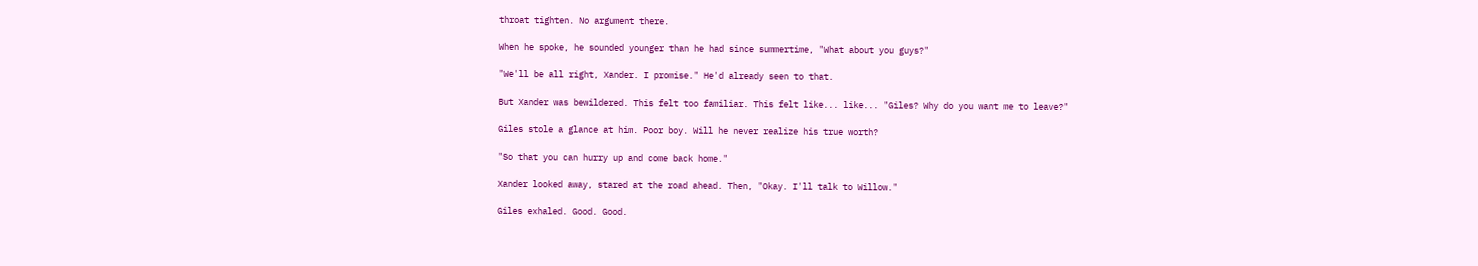throat tighten. No argument there.

When he spoke, he sounded younger than he had since summertime, "What about you guys?"

"We'll be all right, Xander. I promise." He'd already seen to that.

But Xander was bewildered. This felt too familiar. This felt like... like... "Giles? Why do you want me to leave?"

Giles stole a glance at him. Poor boy. Will he never realize his true worth?

"So that you can hurry up and come back home."

Xander looked away, stared at the road ahead. Then, "Okay. I'll talk to Willow."

Giles exhaled. Good. Good.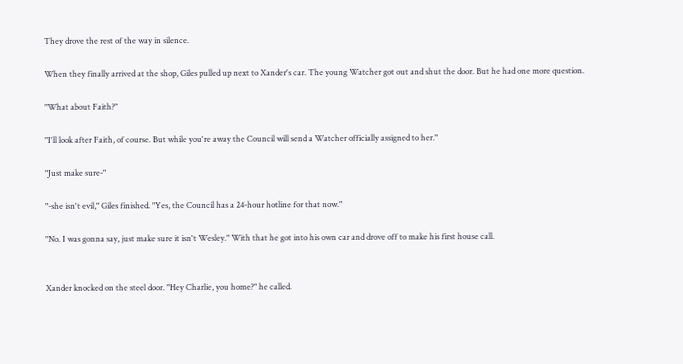They drove the rest of the way in silence.

When they finally arrived at the shop, Giles pulled up next to Xander's car. The young Watcher got out and shut the door. But he had one more question.

"What about Faith?"

"I'll look after Faith, of course. But while you're away the Council will send a Watcher officially assigned to her."

"Just make sure-"

"-she isn't evil," Giles finished. "Yes, the Council has a 24-hour hotline for that now."

"No. I was gonna say, just make sure it isn't Wesley." With that he got into his own car and drove off to make his first house call.


Xander knocked on the steel door. "Hey Charlie, you home?" he called.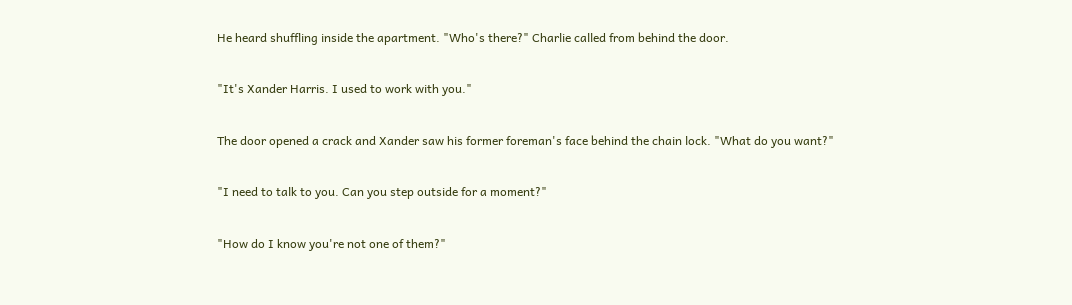He heard shuffling inside the apartment. "Who's there?" Charlie called from behind the door.

"It's Xander Harris. I used to work with you."

The door opened a crack and Xander saw his former foreman's face behind the chain lock. "What do you want?"

"I need to talk to you. Can you step outside for a moment?"

"How do I know you're not one of them?"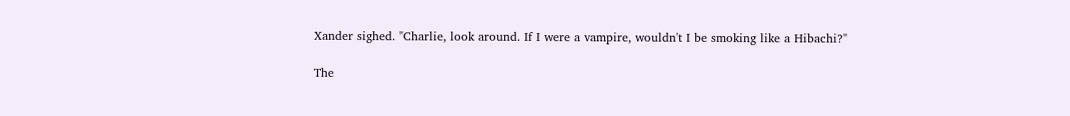Xander sighed. "Charlie, look around. If I were a vampire, wouldn't I be smoking like a Hibachi?"

The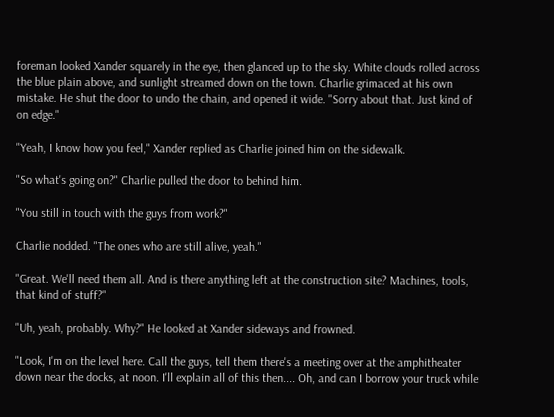foreman looked Xander squarely in the eye, then glanced up to the sky. White clouds rolled across the blue plain above, and sunlight streamed down on the town. Charlie grimaced at his own mistake. He shut the door to undo the chain, and opened it wide. "Sorry about that. Just kind of on edge."

"Yeah, I know how you feel," Xander replied as Charlie joined him on the sidewalk.

"So what's going on?" Charlie pulled the door to behind him.

"You still in touch with the guys from work?"

Charlie nodded. "The ones who are still alive, yeah."

"Great. We'll need them all. And is there anything left at the construction site? Machines, tools, that kind of stuff?"

"Uh, yeah, probably. Why?" He looked at Xander sideways and frowned.

"Look, I'm on the level here. Call the guys, tell them there's a meeting over at the amphitheater down near the docks, at noon. I'll explain all of this then.... Oh, and can I borrow your truck while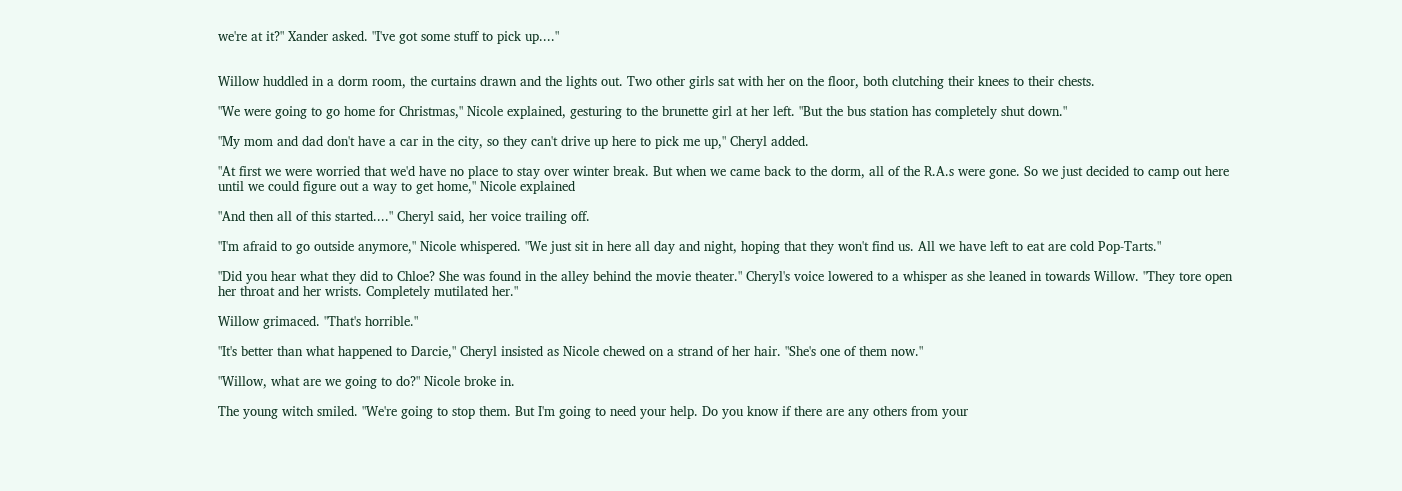we're at it?" Xander asked. "I've got some stuff to pick up...."


Willow huddled in a dorm room, the curtains drawn and the lights out. Two other girls sat with her on the floor, both clutching their knees to their chests.

"We were going to go home for Christmas," Nicole explained, gesturing to the brunette girl at her left. "But the bus station has completely shut down."

"My mom and dad don't have a car in the city, so they can't drive up here to pick me up," Cheryl added.

"At first we were worried that we'd have no place to stay over winter break. But when we came back to the dorm, all of the R.A.s were gone. So we just decided to camp out here until we could figure out a way to get home," Nicole explained

"And then all of this started...." Cheryl said, her voice trailing off.

"I'm afraid to go outside anymore," Nicole whispered. "We just sit in here all day and night, hoping that they won't find us. All we have left to eat are cold Pop-Tarts."

"Did you hear what they did to Chloe? She was found in the alley behind the movie theater." Cheryl's voice lowered to a whisper as she leaned in towards Willow. "They tore open her throat and her wrists. Completely mutilated her."

Willow grimaced. "That's horrible."

"It's better than what happened to Darcie," Cheryl insisted as Nicole chewed on a strand of her hair. "She's one of them now."

"Willow, what are we going to do?" Nicole broke in.

The young witch smiled. "We're going to stop them. But I'm going to need your help. Do you know if there are any others from your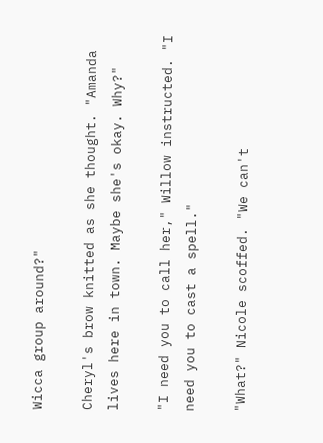Wicca group around?"

Cheryl's brow knitted as she thought. "Amanda lives here in town. Maybe she's okay. Why?"

"I need you to call her," Willow instructed. "I need you to cast a spell."

"What?" Nicole scoffed. "We can't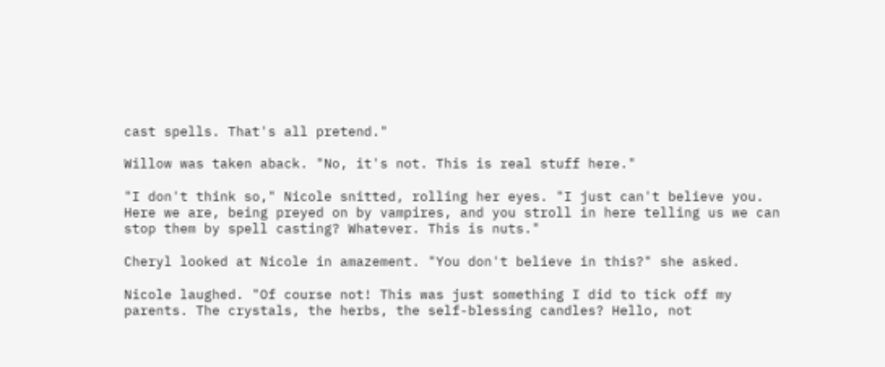cast spells. That's all pretend."

Willow was taken aback. "No, it's not. This is real stuff here."

"I don't think so," Nicole snitted, rolling her eyes. "I just can't believe you. Here we are, being preyed on by vampires, and you stroll in here telling us we can stop them by spell casting? Whatever. This is nuts."

Cheryl looked at Nicole in amazement. "You don't believe in this?" she asked.

Nicole laughed. "Of course not! This was just something I did to tick off my parents. The crystals, the herbs, the self-blessing candles? Hello, not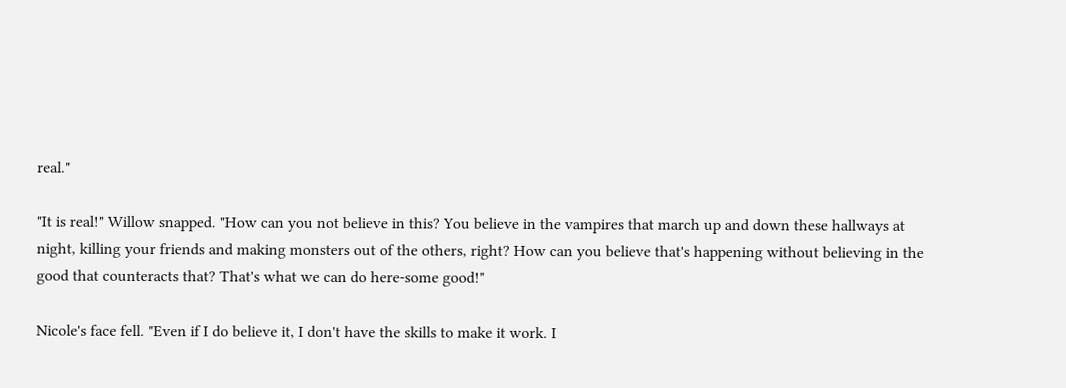real."

"It is real!" Willow snapped. "How can you not believe in this? You believe in the vampires that march up and down these hallways at night, killing your friends and making monsters out of the others, right? How can you believe that's happening without believing in the good that counteracts that? That's what we can do here-some good!"

Nicole's face fell. "Even if I do believe it, I don't have the skills to make it work. I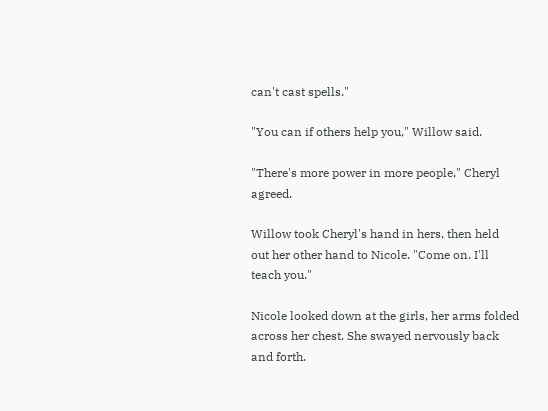can't cast spells."

"You can if others help you," Willow said.

"There's more power in more people," Cheryl agreed.

Willow took Cheryl's hand in hers, then held out her other hand to Nicole. "Come on. I'll teach you."

Nicole looked down at the girls, her arms folded across her chest. She swayed nervously back and forth.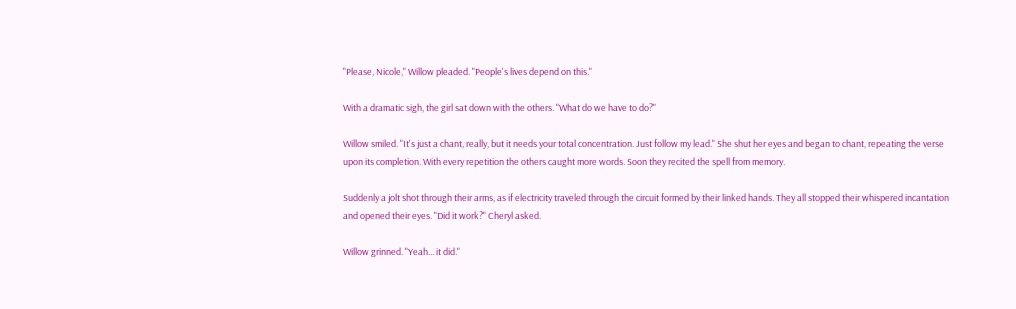"Please, Nicole," Willow pleaded. "People's lives depend on this."

With a dramatic sigh, the girl sat down with the others. "What do we have to do?"

Willow smiled. "It's just a chant, really, but it needs your total concentration. Just follow my lead." She shut her eyes and began to chant, repeating the verse upon its completion. With every repetition the others caught more words. Soon they recited the spell from memory.

Suddenly a jolt shot through their arms, as if electricity traveled through the circuit formed by their linked hands. They all stopped their whispered incantation and opened their eyes. "Did it work?" Cheryl asked.

Willow grinned. "Yeah... it did."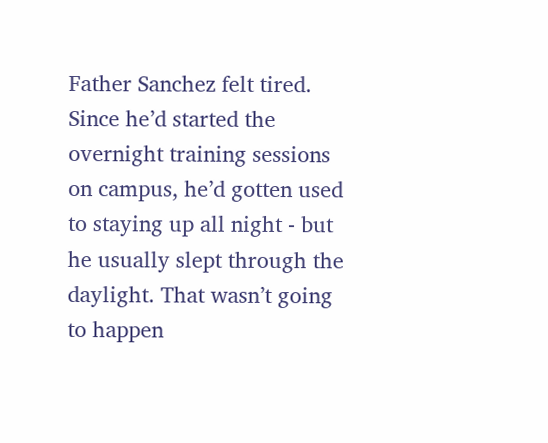Father Sanchez felt tired. Since he’d started the overnight training sessions on campus, he’d gotten used to staying up all night - but he usually slept through the daylight. That wasn’t going to happen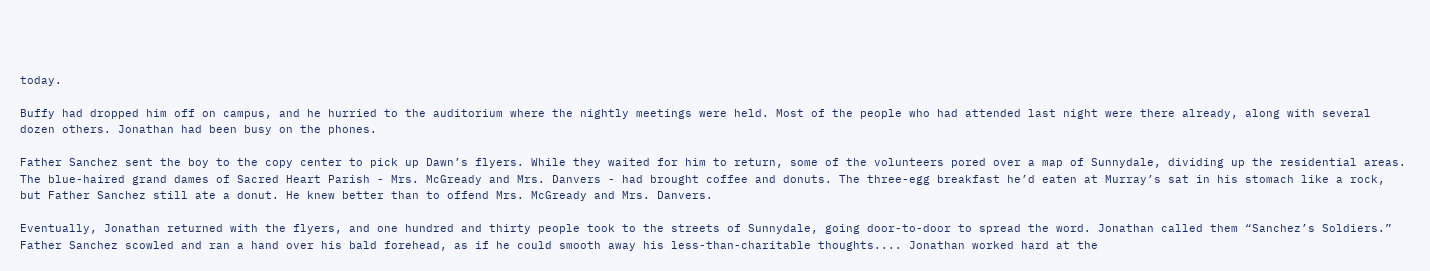today.

Buffy had dropped him off on campus, and he hurried to the auditorium where the nightly meetings were held. Most of the people who had attended last night were there already, along with several dozen others. Jonathan had been busy on the phones.

Father Sanchez sent the boy to the copy center to pick up Dawn’s flyers. While they waited for him to return, some of the volunteers pored over a map of Sunnydale, dividing up the residential areas. The blue-haired grand dames of Sacred Heart Parish - Mrs. McGready and Mrs. Danvers - had brought coffee and donuts. The three-egg breakfast he’d eaten at Murray’s sat in his stomach like a rock, but Father Sanchez still ate a donut. He knew better than to offend Mrs. McGready and Mrs. Danvers.

Eventually, Jonathan returned with the flyers, and one hundred and thirty people took to the streets of Sunnydale, going door-to-door to spread the word. Jonathan called them “Sanchez’s Soldiers.” Father Sanchez scowled and ran a hand over his bald forehead, as if he could smooth away his less-than-charitable thoughts.... Jonathan worked hard at the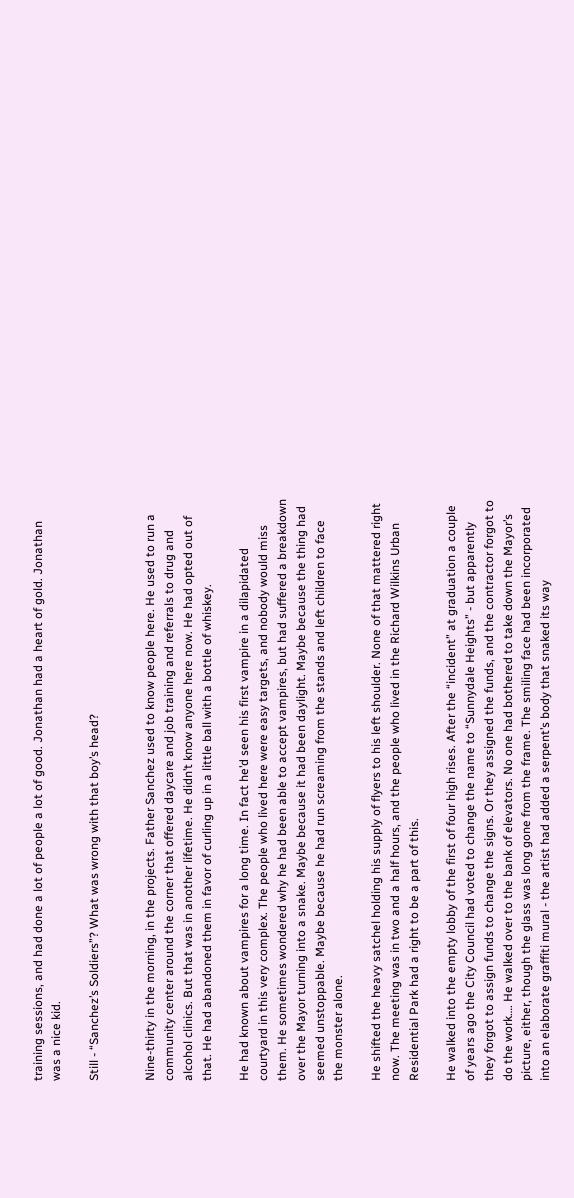training sessions, and had done a lot of people a lot of good. Jonathan had a heart of gold. Jonathan was a nice kid.

Still - “Sanchez’s Soldiers”? What was wrong with that boy’s head?


Nine-thirty in the morning, in the projects. Father Sanchez used to know people here. He used to run a community center around the corner that offered daycare and job training and referrals to drug and alcohol clinics. But that was in another lifetime. He didn’t know anyone here now. He had opted out of that. He had abandoned them in favor of curling up in a little ball with a bottle of whiskey.

He had known about vampires for a long time. In fact he’d seen his first vampire in a dilapidated courtyard in this very complex. The people who lived here were easy targets, and nobody would miss them. He sometimes wondered why he had been able to accept vampires, but had suffered a breakdown over the Mayor turning into a snake. Maybe because it had been daylight. Maybe because the thing had seemed unstoppable. Maybe because he had run screaming from the stands and left children to face the monster alone.

He shifted the heavy satchel holding his supply of flyers to his left shoulder. None of that mattered right now. The meeting was in two and a half hours, and the people who lived in the Richard Wilkins Urban Residential Park had a right to be a part of this.

He walked into the empty lobby of the first of four high rises. After the “incident” at graduation a couple of years ago the City Council had voted to change the name to “Sunnydale Heights” - but apparently they forgot to assign funds to change the signs. Or they assigned the funds, and the contractor forgot to do the work…. He walked over to the bank of elevators. No one had bothered to take down the Mayor’s picture, either, though the glass was long gone from the frame. The smiling face had been incorporated into an elaborate graffiti mural - the artist had added a serpent’s body that snaked its way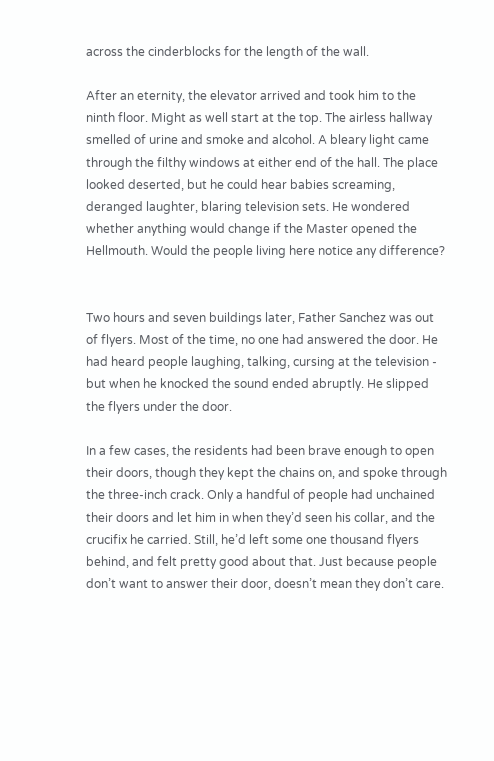across the cinderblocks for the length of the wall.

After an eternity, the elevator arrived and took him to the ninth floor. Might as well start at the top. The airless hallway smelled of urine and smoke and alcohol. A bleary light came through the filthy windows at either end of the hall. The place looked deserted, but he could hear babies screaming, deranged laughter, blaring television sets. He wondered whether anything would change if the Master opened the Hellmouth. Would the people living here notice any difference?


Two hours and seven buildings later, Father Sanchez was out of flyers. Most of the time, no one had answered the door. He had heard people laughing, talking, cursing at the television - but when he knocked the sound ended abruptly. He slipped the flyers under the door.

In a few cases, the residents had been brave enough to open their doors, though they kept the chains on, and spoke through the three-inch crack. Only a handful of people had unchained their doors and let him in when they’d seen his collar, and the crucifix he carried. Still, he’d left some one thousand flyers behind, and felt pretty good about that. Just because people don’t want to answer their door, doesn’t mean they don’t care.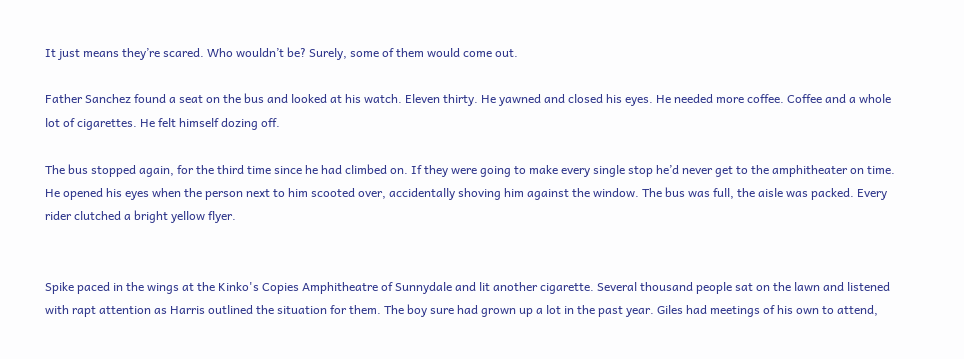It just means they’re scared. Who wouldn’t be? Surely, some of them would come out.

Father Sanchez found a seat on the bus and looked at his watch. Eleven thirty. He yawned and closed his eyes. He needed more coffee. Coffee and a whole lot of cigarettes. He felt himself dozing off.

The bus stopped again, for the third time since he had climbed on. If they were going to make every single stop he’d never get to the amphitheater on time. He opened his eyes when the person next to him scooted over, accidentally shoving him against the window. The bus was full, the aisle was packed. Every rider clutched a bright yellow flyer.


Spike paced in the wings at the Kinko's Copies Amphitheatre of Sunnydale and lit another cigarette. Several thousand people sat on the lawn and listened with rapt attention as Harris outlined the situation for them. The boy sure had grown up a lot in the past year. Giles had meetings of his own to attend,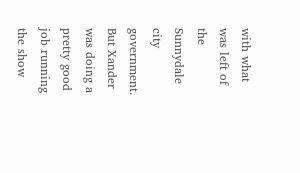with what was left of the Sunnydale city government. But Xander was doing a pretty good job running the show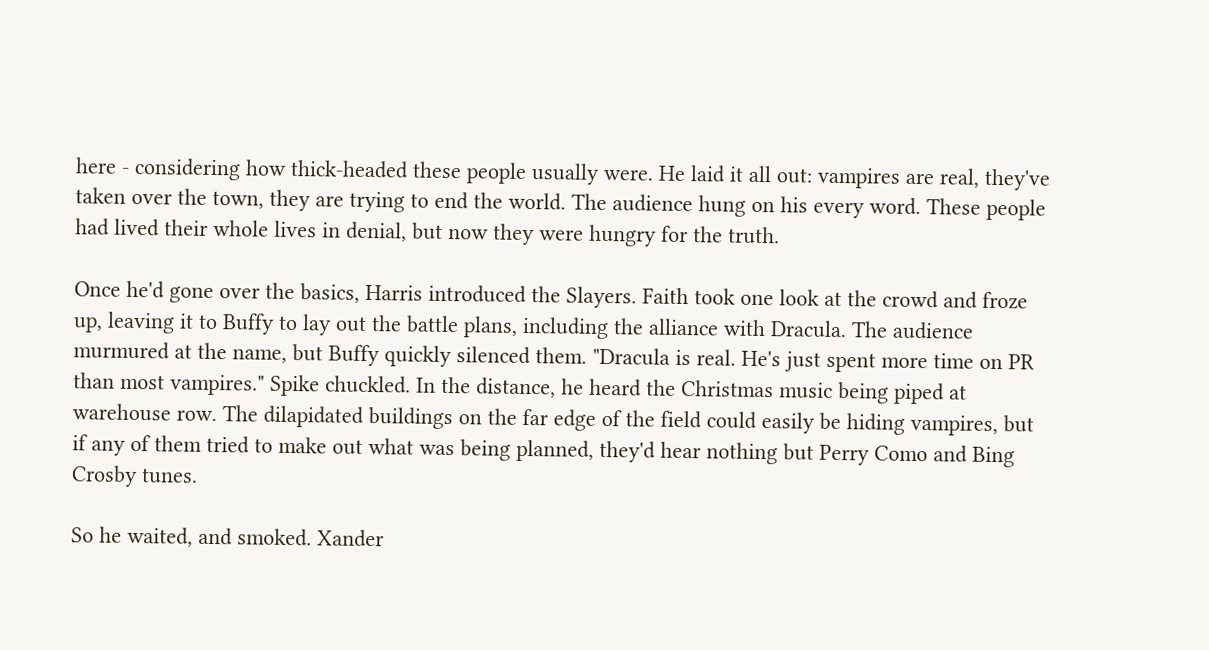here - considering how thick-headed these people usually were. He laid it all out: vampires are real, they've taken over the town, they are trying to end the world. The audience hung on his every word. These people had lived their whole lives in denial, but now they were hungry for the truth.

Once he'd gone over the basics, Harris introduced the Slayers. Faith took one look at the crowd and froze up, leaving it to Buffy to lay out the battle plans, including the alliance with Dracula. The audience murmured at the name, but Buffy quickly silenced them. "Dracula is real. He's just spent more time on PR than most vampires." Spike chuckled. In the distance, he heard the Christmas music being piped at warehouse row. The dilapidated buildings on the far edge of the field could easily be hiding vampires, but if any of them tried to make out what was being planned, they'd hear nothing but Perry Como and Bing Crosby tunes.

So he waited, and smoked. Xander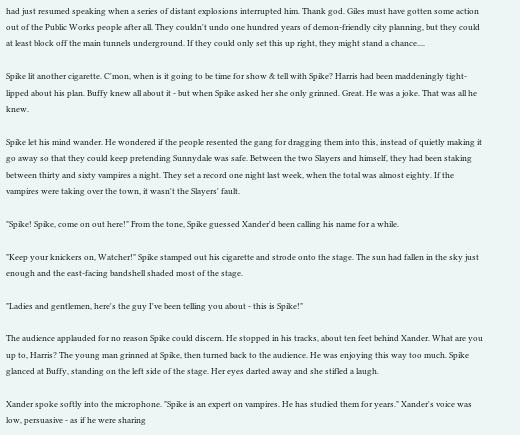had just resumed speaking when a series of distant explosions interrupted him. Thank god. Giles must have gotten some action out of the Public Works people after all. They couldn't undo one hundred years of demon-friendly city planning, but they could at least block off the main tunnels underground. If they could only set this up right, they might stand a chance....

Spike lit another cigarette. C'mon, when is it going to be time for show & tell with Spike? Harris had been maddeningly tight-lipped about his plan. Buffy knew all about it - but when Spike asked her she only grinned. Great. He was a joke. That was all he knew.

Spike let his mind wander. He wondered if the people resented the gang for dragging them into this, instead of quietly making it go away so that they could keep pretending Sunnydale was safe. Between the two Slayers and himself, they had been staking between thirty and sixty vampires a night. They set a record one night last week, when the total was almost eighty. If the vampires were taking over the town, it wasn't the Slayers' fault.

"Spike! Spike, come on out here!" From the tone, Spike guessed Xander'd been calling his name for a while.

"Keep your knickers on, Watcher!" Spike stamped out his cigarette and strode onto the stage. The sun had fallen in the sky just enough and the east-facing bandshell shaded most of the stage.

"Ladies and gentlemen, here's the guy I've been telling you about - this is Spike!"

The audience applauded for no reason Spike could discern. He stopped in his tracks, about ten feet behind Xander. What are you up to, Harris? The young man grinned at Spike, then turned back to the audience. He was enjoying this way too much. Spike glanced at Buffy, standing on the left side of the stage. Her eyes darted away and she stifled a laugh.

Xander spoke softly into the microphone. "Spike is an expert on vampires. He has studied them for years." Xander's voice was low, persuasive - as if he were sharing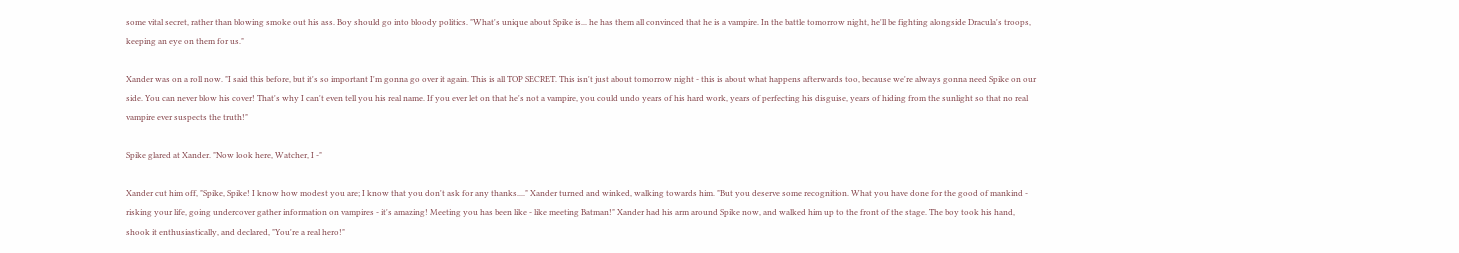some vital secret, rather than blowing smoke out his ass. Boy should go into bloody politics. "What's unique about Spike is... he has them all convinced that he is a vampire. In the battle tomorrow night, he'll be fighting alongside Dracula's troops, keeping an eye on them for us."

Xander was on a roll now. "I said this before, but it's so important I'm gonna go over it again. This is all TOP SECRET. This isn't just about tomorrow night - this is about what happens afterwards too, because we're always gonna need Spike on our side. You can never blow his cover! That's why I can't even tell you his real name. If you ever let on that he's not a vampire, you could undo years of his hard work, years of perfecting his disguise, years of hiding from the sunlight so that no real vampire ever suspects the truth!"

Spike glared at Xander. "Now look here, Watcher, I -"

Xander cut him off, "Spike, Spike! I know how modest you are; I know that you don't ask for any thanks...." Xander turned and winked, walking towards him. "But you deserve some recognition. What you have done for the good of mankind - risking your life, going undercover gather information on vampires - it's amazing! Meeting you has been like - like meeting Batman!" Xander had his arm around Spike now, and walked him up to the front of the stage. The boy took his hand, shook it enthusiastically, and declared, "You're a real hero!"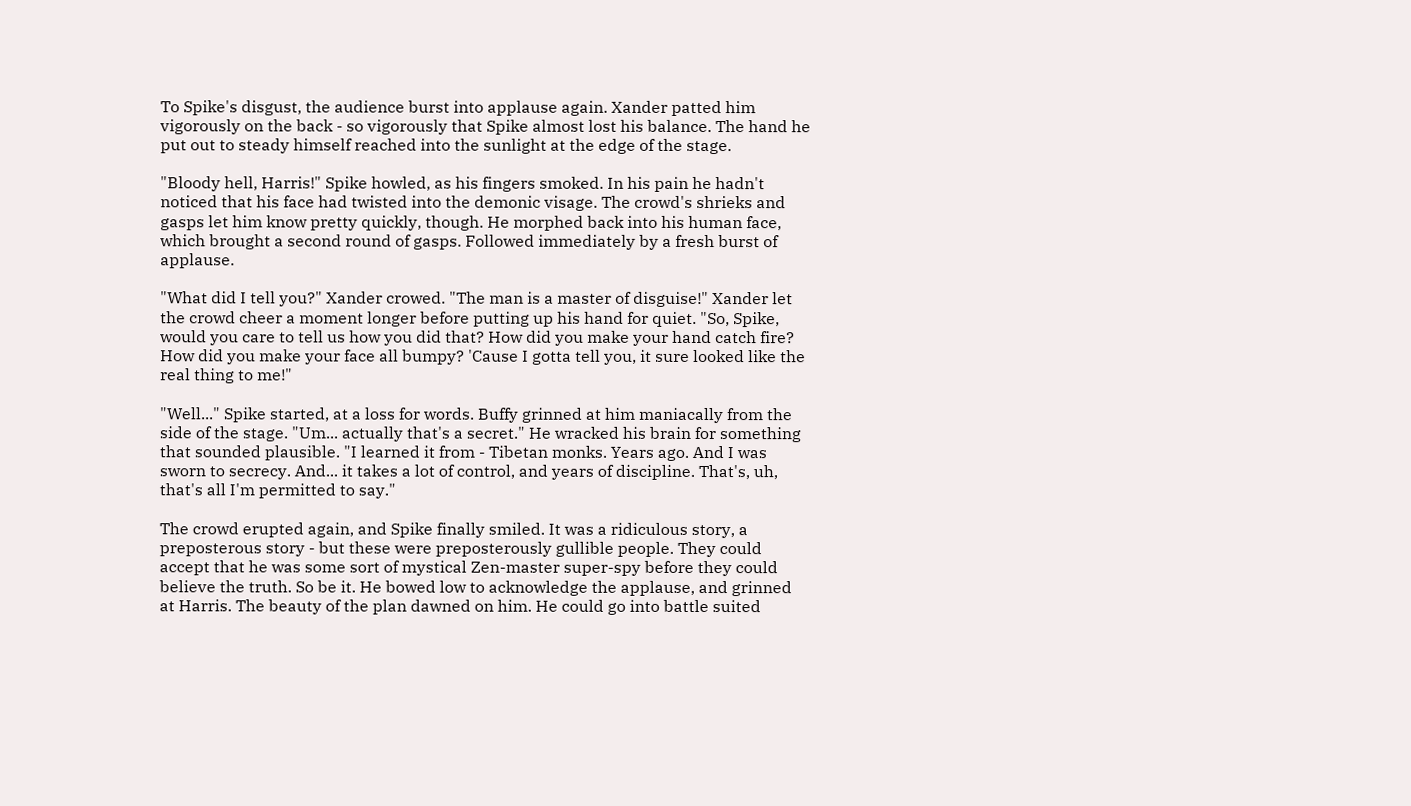To Spike's disgust, the audience burst into applause again. Xander patted him vigorously on the back - so vigorously that Spike almost lost his balance. The hand he put out to steady himself reached into the sunlight at the edge of the stage.

"Bloody hell, Harris!" Spike howled, as his fingers smoked. In his pain he hadn't noticed that his face had twisted into the demonic visage. The crowd's shrieks and gasps let him know pretty quickly, though. He morphed back into his human face, which brought a second round of gasps. Followed immediately by a fresh burst of applause.

"What did I tell you?" Xander crowed. "The man is a master of disguise!" Xander let the crowd cheer a moment longer before putting up his hand for quiet. "So, Spike, would you care to tell us how you did that? How did you make your hand catch fire? How did you make your face all bumpy? 'Cause I gotta tell you, it sure looked like the real thing to me!"

"Well..." Spike started, at a loss for words. Buffy grinned at him maniacally from the side of the stage. "Um... actually that's a secret." He wracked his brain for something that sounded plausible. "I learned it from - Tibetan monks. Years ago. And I was sworn to secrecy. And... it takes a lot of control, and years of discipline. That's, uh, that's all I'm permitted to say."

The crowd erupted again, and Spike finally smiled. It was a ridiculous story, a preposterous story - but these were preposterously gullible people. They could accept that he was some sort of mystical Zen-master super-spy before they could believe the truth. So be it. He bowed low to acknowledge the applause, and grinned at Harris. The beauty of the plan dawned on him. He could go into battle suited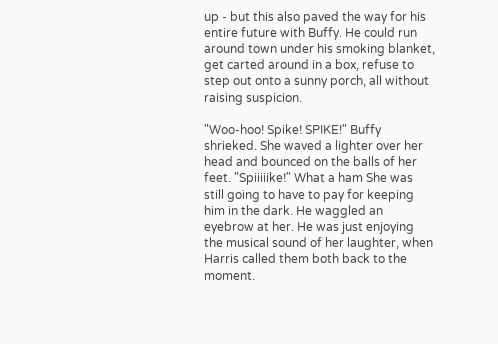up - but this also paved the way for his entire future with Buffy. He could run around town under his smoking blanket, get carted around in a box, refuse to step out onto a sunny porch, all without raising suspicion.

"Woo-hoo! Spike! SPIKE!" Buffy shrieked. She waved a lighter over her head and bounced on the balls of her feet. "Spiiiiike!" What a ham She was still going to have to pay for keeping him in the dark. He waggled an eyebrow at her. He was just enjoying the musical sound of her laughter, when Harris called them both back to the moment.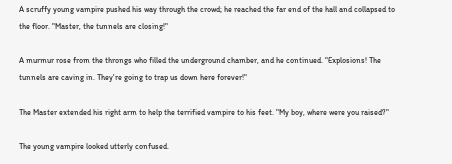A scruffy young vampire pushed his way through the crowd; he reached the far end of the hall and collapsed to the floor. "Master, the tunnels are closing!"

A murmur rose from the throngs who filled the underground chamber, and he continued. "Explosions! The tunnels are caving in. They're going to trap us down here forever!"

The Master extended his right arm to help the terrified vampire to his feet. "My boy, where were you raised?"

The young vampire looked utterly confused.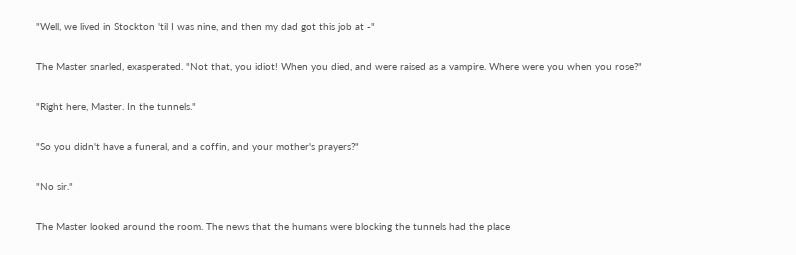"Well, we lived in Stockton 'til I was nine, and then my dad got this job at -"

The Master snarled, exasperated. "Not that, you idiot! When you died, and were raised as a vampire. Where were you when you rose?"

"Right here, Master. In the tunnels."

"So you didn't have a funeral, and a coffin, and your mother's prayers?"

"No sir."

The Master looked around the room. The news that the humans were blocking the tunnels had the place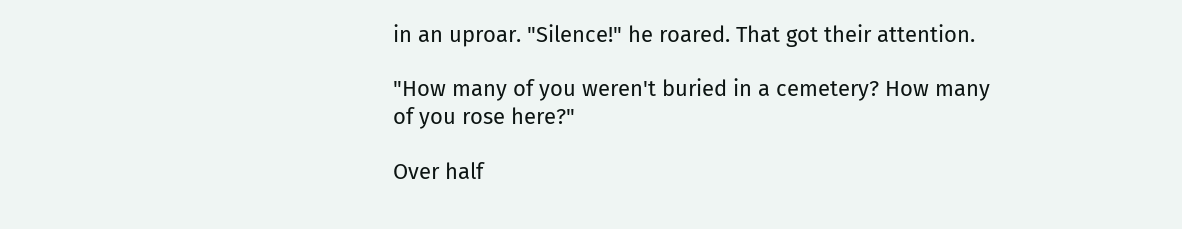in an uproar. "Silence!" he roared. That got their attention.

"How many of you weren't buried in a cemetery? How many of you rose here?"

Over half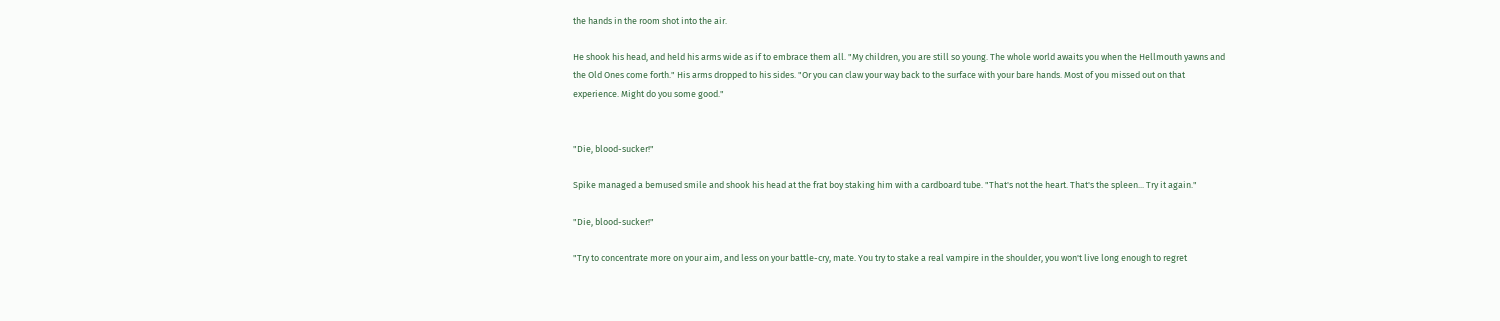the hands in the room shot into the air.

He shook his head, and held his arms wide as if to embrace them all. "My children, you are still so young. The whole world awaits you when the Hellmouth yawns and the Old Ones come forth." His arms dropped to his sides. "Or you can claw your way back to the surface with your bare hands. Most of you missed out on that experience. Might do you some good."


"Die, blood-sucker!"

Spike managed a bemused smile and shook his head at the frat boy staking him with a cardboard tube. "That's not the heart. That's the spleen... Try it again."

"Die, blood-sucker!"

"Try to concentrate more on your aim, and less on your battle-cry, mate. You try to stake a real vampire in the shoulder, you won't live long enough to regret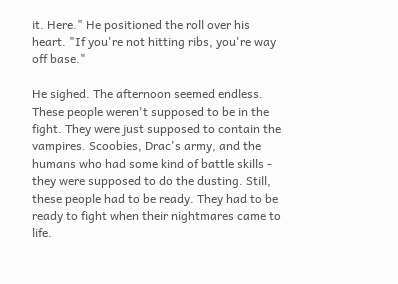it. Here." He positioned the roll over his heart. "If you're not hitting ribs, you're way off base."

He sighed. The afternoon seemed endless. These people weren't supposed to be in the fight. They were just supposed to contain the vampires. Scoobies, Drac's army, and the humans who had some kind of battle skills - they were supposed to do the dusting. Still, these people had to be ready. They had to be ready to fight when their nightmares came to life.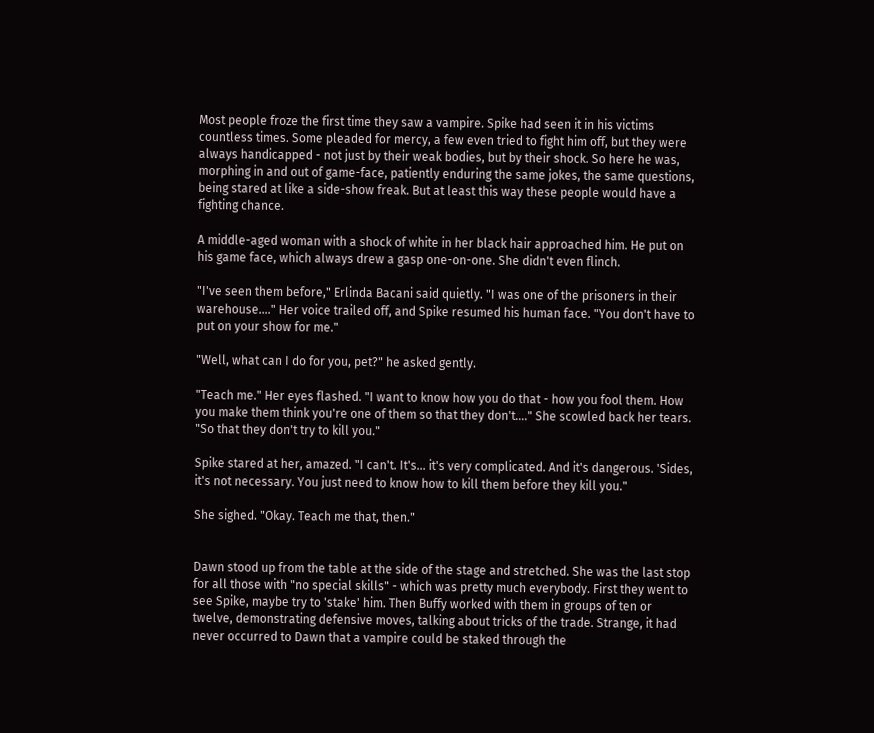Most people froze the first time they saw a vampire. Spike had seen it in his victims countless times. Some pleaded for mercy, a few even tried to fight him off, but they were always handicapped - not just by their weak bodies, but by their shock. So here he was, morphing in and out of game-face, patiently enduring the same jokes, the same questions, being stared at like a side-show freak. But at least this way these people would have a fighting chance.

A middle-aged woman with a shock of white in her black hair approached him. He put on his game face, which always drew a gasp one-on-one. She didn't even flinch.

"I've seen them before," Erlinda Bacani said quietly. "I was one of the prisoners in their warehouse...." Her voice trailed off, and Spike resumed his human face. "You don't have to put on your show for me."

"Well, what can I do for you, pet?" he asked gently.

"Teach me." Her eyes flashed. "I want to know how you do that - how you fool them. How you make them think you're one of them so that they don't...." She scowled back her tears. "So that they don't try to kill you."

Spike stared at her, amazed. "I can't. It's... it's very complicated. And it's dangerous. 'Sides, it's not necessary. You just need to know how to kill them before they kill you."

She sighed. "Okay. Teach me that, then."


Dawn stood up from the table at the side of the stage and stretched. She was the last stop for all those with "no special skills" - which was pretty much everybody. First they went to see Spike, maybe try to 'stake' him. Then Buffy worked with them in groups of ten or twelve, demonstrating defensive moves, talking about tricks of the trade. Strange, it had never occurred to Dawn that a vampire could be staked through the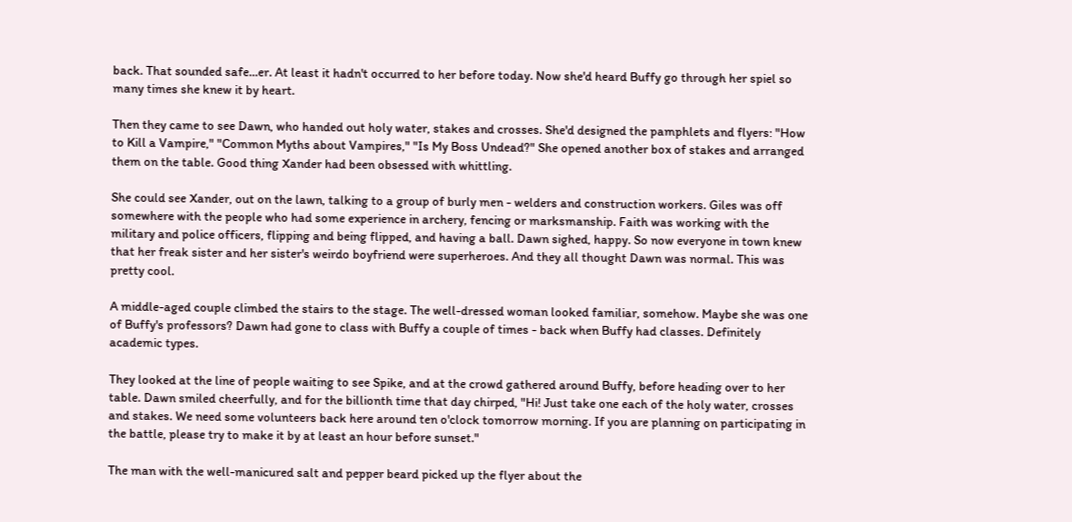back. That sounded safe...er. At least it hadn't occurred to her before today. Now she'd heard Buffy go through her spiel so many times she knew it by heart.

Then they came to see Dawn, who handed out holy water, stakes and crosses. She'd designed the pamphlets and flyers: "How to Kill a Vampire," "Common Myths about Vampires," "Is My Boss Undead?" She opened another box of stakes and arranged them on the table. Good thing Xander had been obsessed with whittling.

She could see Xander, out on the lawn, talking to a group of burly men - welders and construction workers. Giles was off somewhere with the people who had some experience in archery, fencing or marksmanship. Faith was working with the military and police officers, flipping and being flipped, and having a ball. Dawn sighed, happy. So now everyone in town knew that her freak sister and her sister's weirdo boyfriend were superheroes. And they all thought Dawn was normal. This was pretty cool.

A middle-aged couple climbed the stairs to the stage. The well-dressed woman looked familiar, somehow. Maybe she was one of Buffy's professors? Dawn had gone to class with Buffy a couple of times - back when Buffy had classes. Definitely academic types.

They looked at the line of people waiting to see Spike, and at the crowd gathered around Buffy, before heading over to her table. Dawn smiled cheerfully, and for the billionth time that day chirped, "Hi! Just take one each of the holy water, crosses and stakes. We need some volunteers back here around ten o'clock tomorrow morning. If you are planning on participating in the battle, please try to make it by at least an hour before sunset."

The man with the well-manicured salt and pepper beard picked up the flyer about the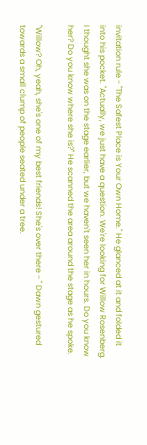invitation rule - "The Safest Place is Your Own Home." He glanced at it and folded it into his pocket. "Actually, we just have a question. We're looking for Willow Rosenberg. I thought she was on the stage earlier, but we haven't seen her in hours. Do you know her? Do you know where she is?" He scanned the area around the stage as he spoke.

"Willow? Oh, yeah, she's one of my best friends! She's over there - " Dawn gestured towards a small clump of people seated under a tree.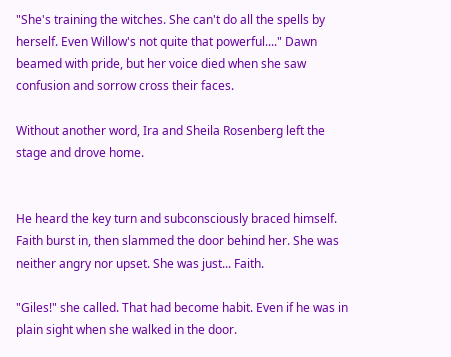"She's training the witches. She can't do all the spells by herself. Even Willow's not quite that powerful...." Dawn beamed with pride, but her voice died when she saw confusion and sorrow cross their faces.

Without another word, Ira and Sheila Rosenberg left the stage and drove home.


He heard the key turn and subconsciously braced himself. Faith burst in, then slammed the door behind her. She was neither angry nor upset. She was just... Faith.

"Giles!" she called. That had become habit. Even if he was in plain sight when she walked in the door.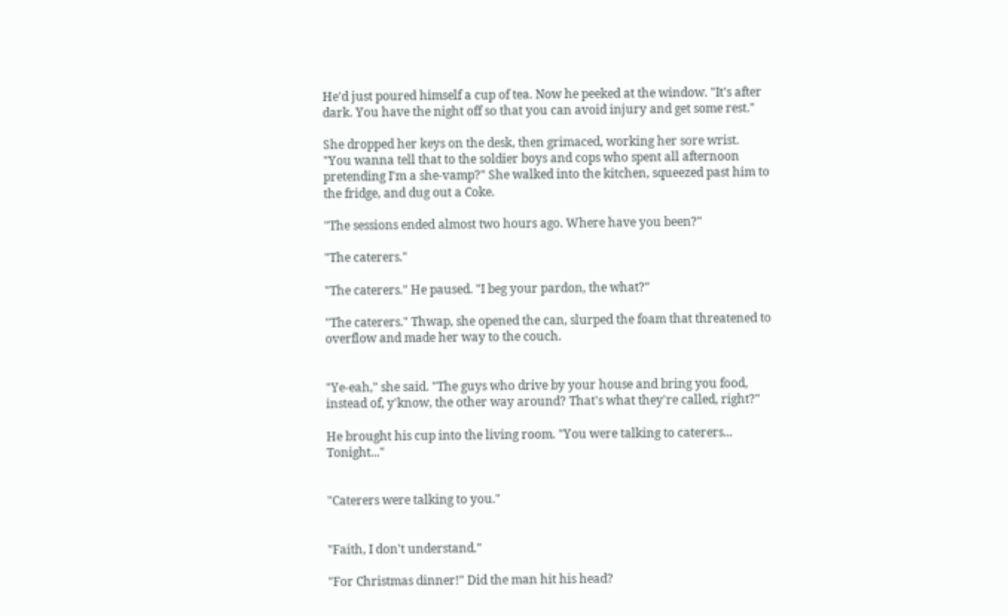He'd just poured himself a cup of tea. Now he peeked at the window. "It's after dark. You have the night off so that you can avoid injury and get some rest."

She dropped her keys on the desk, then grimaced, working her sore wrist. "You wanna tell that to the soldier boys and cops who spent all afternoon pretending I'm a she-vamp?" She walked into the kitchen, squeezed past him to the fridge, and dug out a Coke.

"The sessions ended almost two hours ago. Where have you been?"

"The caterers."

"The caterers." He paused. "I beg your pardon, the what?"

"The caterers." Thwap, she opened the can, slurped the foam that threatened to overflow and made her way to the couch.


"Ye-eah," she said. "The guys who drive by your house and bring you food, instead of, y'know, the other way around? That's what they're called, right?"

He brought his cup into the living room. "You were talking to caterers... Tonight..."


"Caterers were talking to you."


"Faith, I don't understand."

"For Christmas dinner!" Did the man hit his head?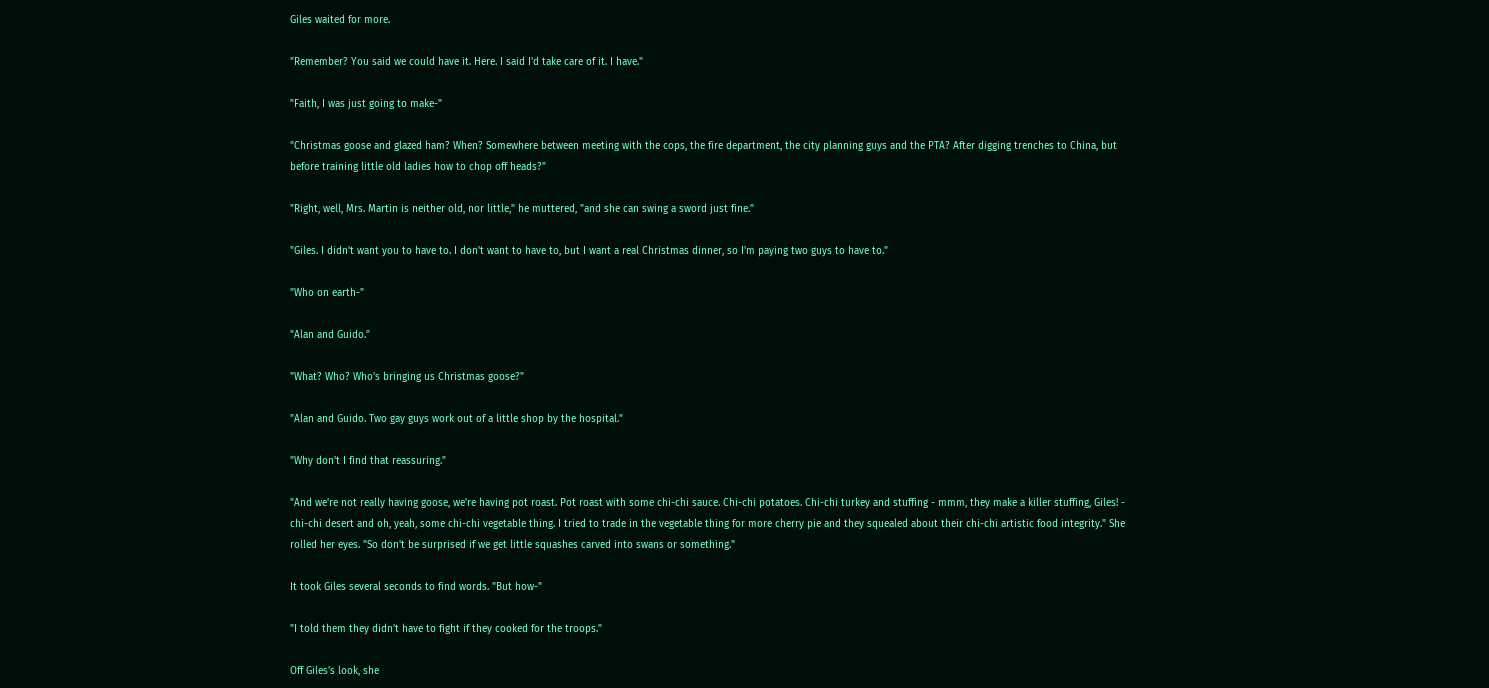Giles waited for more.

"Remember? You said we could have it. Here. I said I'd take care of it. I have."

"Faith, I was just going to make-"

"Christmas goose and glazed ham? When? Somewhere between meeting with the cops, the fire department, the city planning guys and the PTA? After digging trenches to China, but before training little old ladies how to chop off heads?"

"Right, well, Mrs. Martin is neither old, nor little," he muttered, "and she can swing a sword just fine."

"Giles. I didn't want you to have to. I don't want to have to, but I want a real Christmas dinner, so I'm paying two guys to have to."

"Who on earth-"

"Alan and Guido."

"What? Who? Who's bringing us Christmas goose?"

"Alan and Guido. Two gay guys work out of a little shop by the hospital."

"Why don't I find that reassuring."

"And we're not really having goose, we're having pot roast. Pot roast with some chi-chi sauce. Chi-chi potatoes. Chi-chi turkey and stuffing - mmm, they make a killer stuffing, Giles! - chi-chi desert and oh, yeah, some chi-chi vegetable thing. I tried to trade in the vegetable thing for more cherry pie and they squealed about their chi-chi artistic food integrity." She rolled her eyes. "So don't be surprised if we get little squashes carved into swans or something."

It took Giles several seconds to find words. "But how-"

"I told them they didn't have to fight if they cooked for the troops."

Off Giles's look, she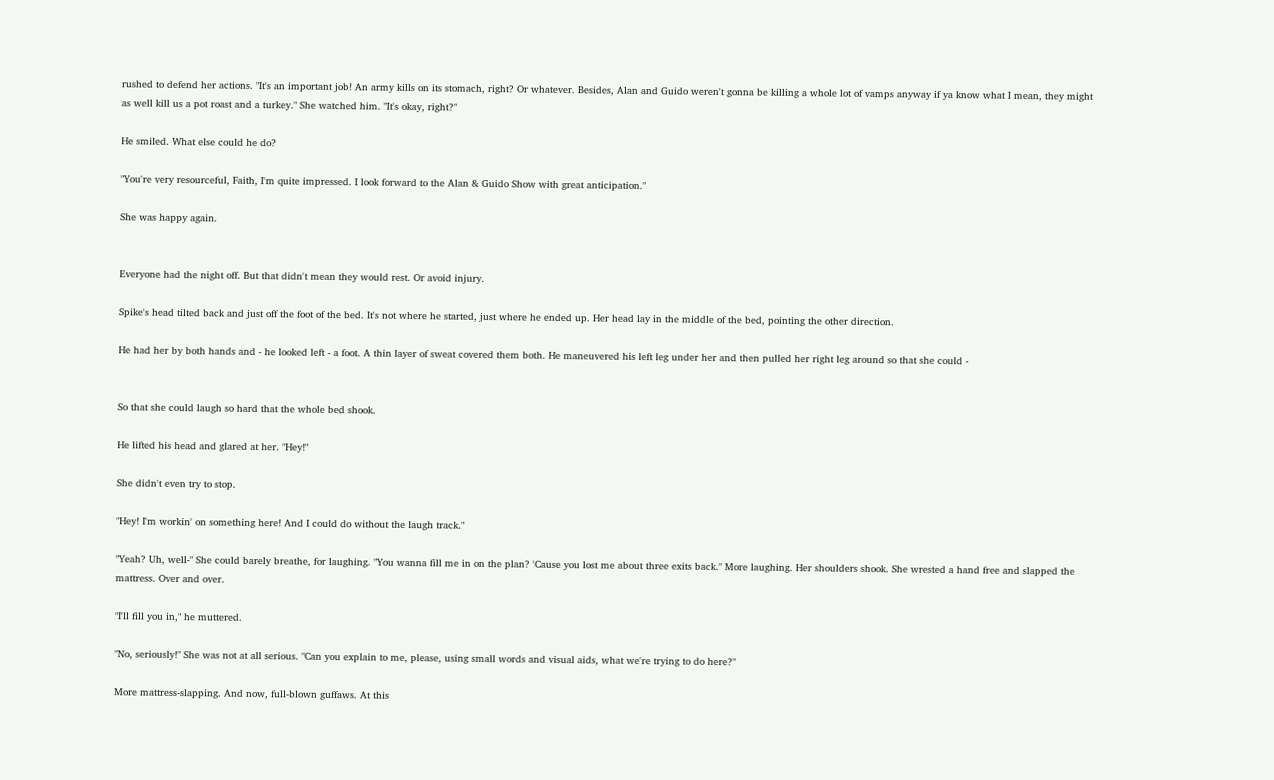rushed to defend her actions. "It's an important job! An army kills on its stomach, right? Or whatever. Besides, Alan and Guido weren't gonna be killing a whole lot of vamps anyway if ya know what I mean, they might as well kill us a pot roast and a turkey." She watched him. "It's okay, right?"

He smiled. What else could he do?

"You're very resourceful, Faith, I'm quite impressed. I look forward to the Alan & Guido Show with great anticipation."

She was happy again.


Everyone had the night off. But that didn't mean they would rest. Or avoid injury.

Spike's head tilted back and just off the foot of the bed. It's not where he started, just where he ended up. Her head lay in the middle of the bed, pointing the other direction.

He had her by both hands and - he looked left - a foot. A thin layer of sweat covered them both. He maneuvered his left leg under her and then pulled her right leg around so that she could -


So that she could laugh so hard that the whole bed shook.

He lifted his head and glared at her. "Hey!"

She didn't even try to stop.

"Hey! I'm workin' on something here! And I could do without the laugh track."

"Yeah? Uh, well-" She could barely breathe, for laughing. "You wanna fill me in on the plan? 'Cause you lost me about three exits back." More laughing. Her shoulders shook. She wrested a hand free and slapped the mattress. Over and over.

"I'll fill you in," he muttered.

"No, seriously!" She was not at all serious. "Can you explain to me, please, using small words and visual aids, what we're trying to do here?"

More mattress-slapping. And now, full-blown guffaws. At this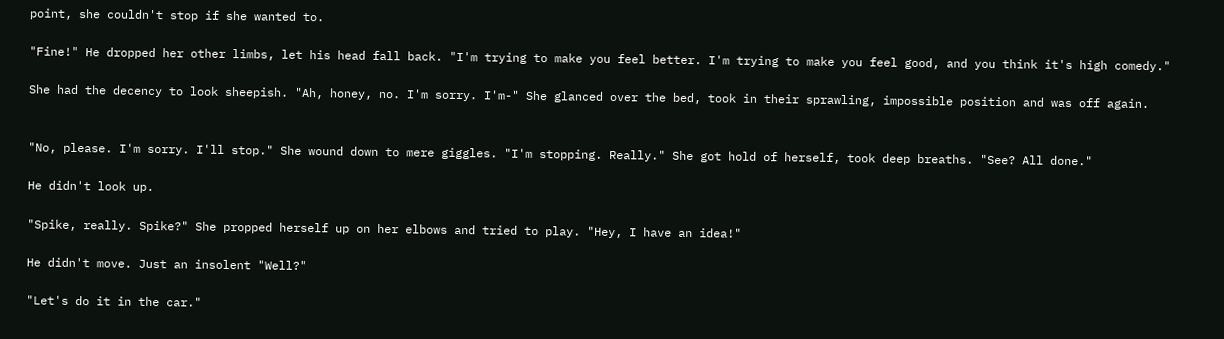point, she couldn't stop if she wanted to.

"Fine!" He dropped her other limbs, let his head fall back. "I'm trying to make you feel better. I'm trying to make you feel good, and you think it's high comedy."

She had the decency to look sheepish. "Ah, honey, no. I'm sorry. I'm-" She glanced over the bed, took in their sprawling, impossible position and was off again.


"No, please. I'm sorry. I'll stop." She wound down to mere giggles. "I'm stopping. Really." She got hold of herself, took deep breaths. "See? All done."

He didn't look up.

"Spike, really. Spike?" She propped herself up on her elbows and tried to play. "Hey, I have an idea!"

He didn't move. Just an insolent "Well?"

"Let's do it in the car."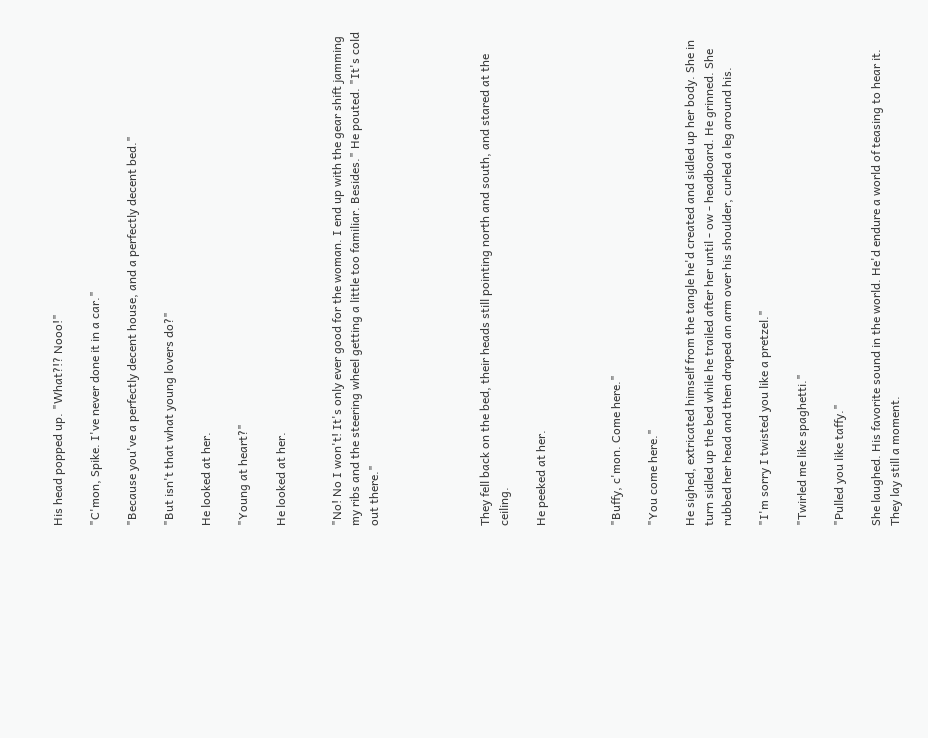His head popped up. "What?!? Nooo!"

"C'mon, Spike. I've never done it in a car."

"Because you've a perfectly decent house, and a perfectly decent bed."

"But isn't that what young lovers do?"

He looked at her.

"Young at heart?"

He looked at her.


"No! No I won't! It's only ever good for the woman. I end up with the gear shift jamming my ribs and the steering wheel getting a little too familiar. Besides." He pouted. "It's cold out there."





They fell back on the bed, their heads still pointing north and south, and stared at the ceiling.

He peeked at her.



"Buffy, c'mon. Come here."

"You come here."

He sighed, extricated himself from the tangle he'd created and sidled up her body. She in turn sidled up the bed while he trailed after her until - ow - headboard. He grinned. She rubbed her head and then draped an arm over his shoulder, curled a leg around his.

"I'm sorry I twisted you like a pretzel."

"Twirled me like spaghetti."

"Pulled you like taffy."

She laughed. His favorite sound in the world. He'd endure a world of teasing to hear it. They lay still a moment.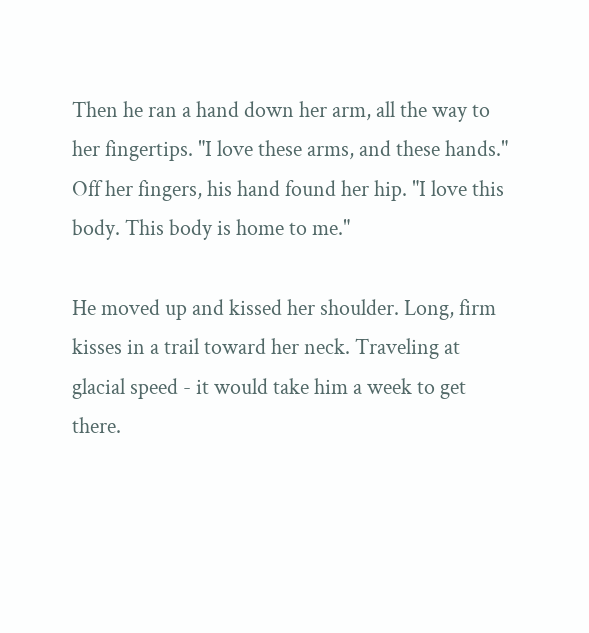Then he ran a hand down her arm, all the way to her fingertips. "I love these arms, and these hands." Off her fingers, his hand found her hip. "I love this body. This body is home to me."

He moved up and kissed her shoulder. Long, firm kisses in a trail toward her neck. Traveling at glacial speed - it would take him a week to get there.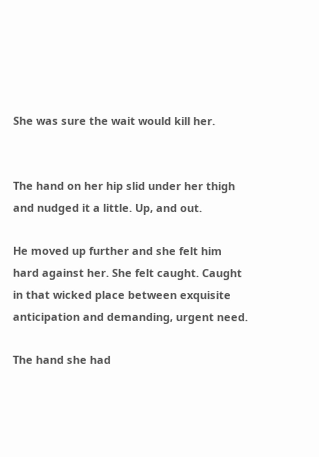She was sure the wait would kill her.


The hand on her hip slid under her thigh and nudged it a little. Up, and out.

He moved up further and she felt him hard against her. She felt caught. Caught in that wicked place between exquisite anticipation and demanding, urgent need.

The hand she had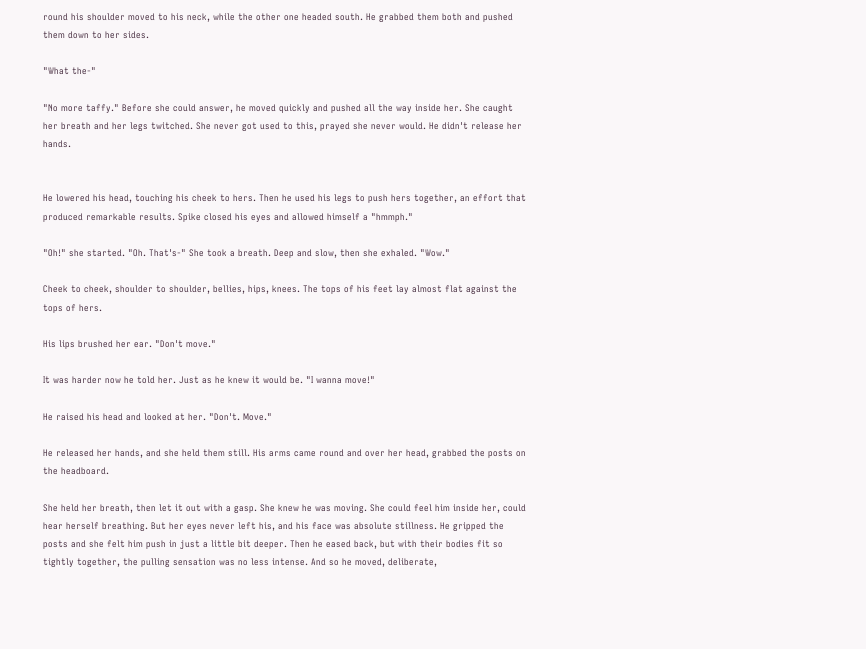round his shoulder moved to his neck, while the other one headed south. He grabbed them both and pushed them down to her sides.

"What the-"

"No more taffy." Before she could answer, he moved quickly and pushed all the way inside her. She caught her breath and her legs twitched. She never got used to this, prayed she never would. He didn't release her hands.


He lowered his head, touching his cheek to hers. Then he used his legs to push hers together, an effort that produced remarkable results. Spike closed his eyes and allowed himself a "hmmph."

"Oh!" she started. "Oh. That's-" She took a breath. Deep and slow, then she exhaled. "Wow."

Cheek to cheek, shoulder to shoulder, bellies, hips, knees. The tops of his feet lay almost flat against the tops of hers.

His lips brushed her ear. "Don't move."

It was harder now he told her. Just as he knew it would be. "I wanna move!"

He raised his head and looked at her. "Don't. Move."

He released her hands, and she held them still. His arms came round and over her head, grabbed the posts on the headboard.

She held her breath, then let it out with a gasp. She knew he was moving. She could feel him inside her, could hear herself breathing. But her eyes never left his, and his face was absolute stillness. He gripped the posts and she felt him push in just a little bit deeper. Then he eased back, but with their bodies fit so tightly together, the pulling sensation was no less intense. And so he moved, deliberate,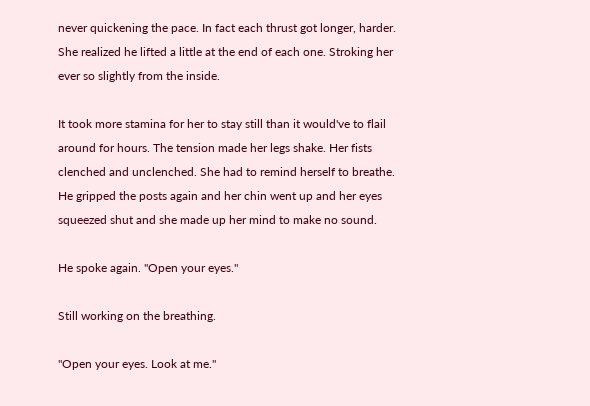never quickening the pace. In fact each thrust got longer, harder. She realized he lifted a little at the end of each one. Stroking her ever so slightly from the inside.

It took more stamina for her to stay still than it would've to flail around for hours. The tension made her legs shake. Her fists clenched and unclenched. She had to remind herself to breathe. He gripped the posts again and her chin went up and her eyes squeezed shut and she made up her mind to make no sound.

He spoke again. "Open your eyes."

Still working on the breathing.

"Open your eyes. Look at me."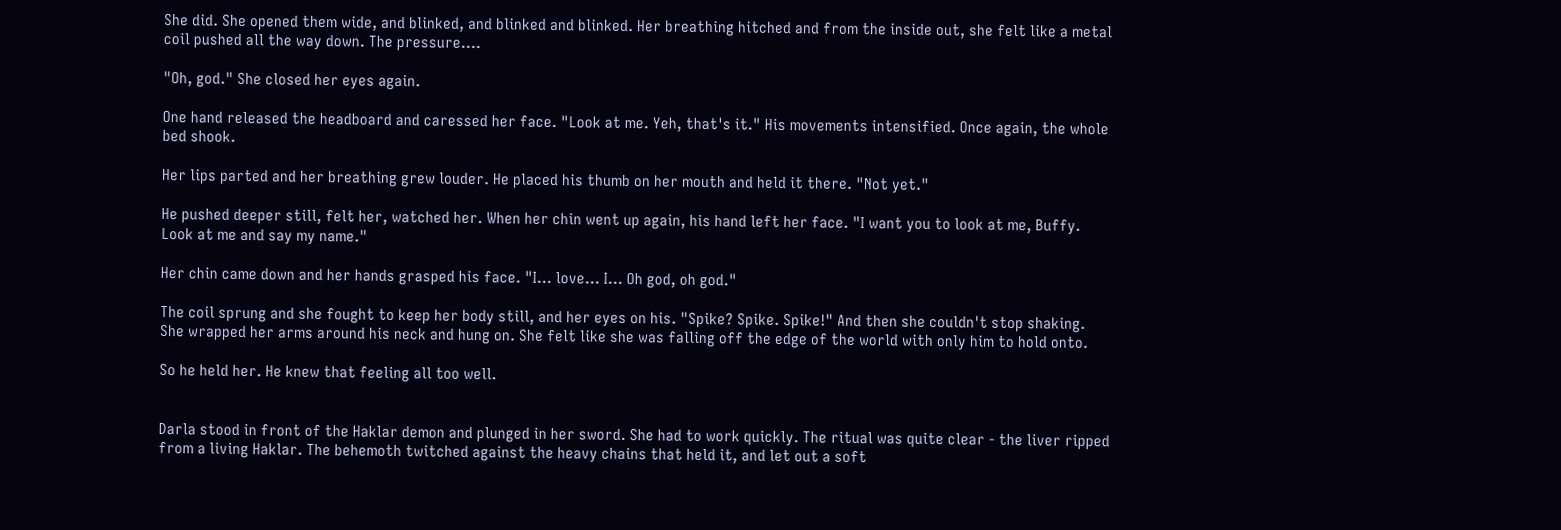She did. She opened them wide, and blinked, and blinked and blinked. Her breathing hitched and from the inside out, she felt like a metal coil pushed all the way down. The pressure....

"Oh, god." She closed her eyes again.

One hand released the headboard and caressed her face. "Look at me. Yeh, that's it." His movements intensified. Once again, the whole bed shook.

Her lips parted and her breathing grew louder. He placed his thumb on her mouth and held it there. "Not yet."

He pushed deeper still, felt her, watched her. When her chin went up again, his hand left her face. "I want you to look at me, Buffy. Look at me and say my name."

Her chin came down and her hands grasped his face. "I... love... I... Oh god, oh god."

The coil sprung and she fought to keep her body still, and her eyes on his. "Spike? Spike. Spike!" And then she couldn't stop shaking. She wrapped her arms around his neck and hung on. She felt like she was falling off the edge of the world with only him to hold onto.

So he held her. He knew that feeling all too well.


Darla stood in front of the Haklar demon and plunged in her sword. She had to work quickly. The ritual was quite clear - the liver ripped from a living Haklar. The behemoth twitched against the heavy chains that held it, and let out a soft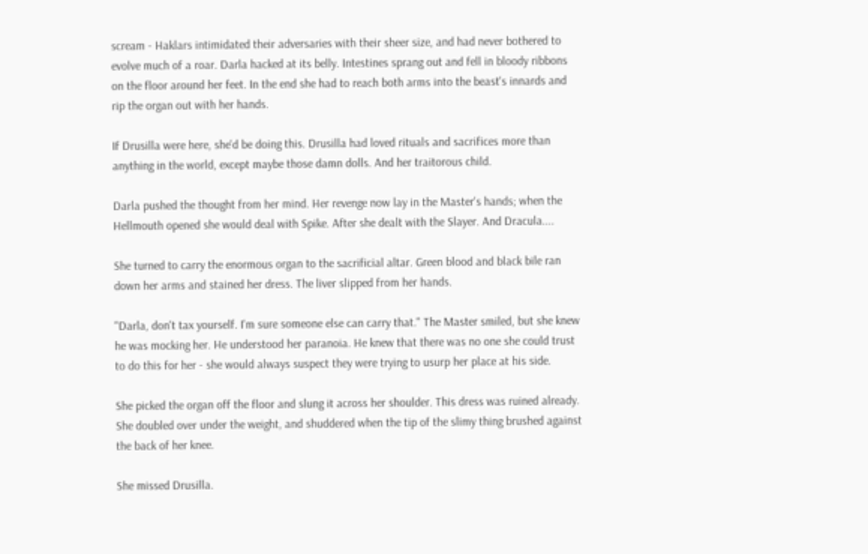scream - Haklars intimidated their adversaries with their sheer size, and had never bothered to evolve much of a roar. Darla hacked at its belly. Intestines sprang out and fell in bloody ribbons on the floor around her feet. In the end she had to reach both arms into the beast's innards and rip the organ out with her hands.

If Drusilla were here, she'd be doing this. Drusilla had loved rituals and sacrifices more than anything in the world, except maybe those damn dolls. And her traitorous child.

Darla pushed the thought from her mind. Her revenge now lay in the Master's hands; when the Hellmouth opened she would deal with Spike. After she dealt with the Slayer. And Dracula....

She turned to carry the enormous organ to the sacrificial altar. Green blood and black bile ran down her arms and stained her dress. The liver slipped from her hands.

"Darla, don't tax yourself. I'm sure someone else can carry that." The Master smiled, but she knew he was mocking her. He understood her paranoia. He knew that there was no one she could trust to do this for her - she would always suspect they were trying to usurp her place at his side.

She picked the organ off the floor and slung it across her shoulder. This dress was ruined already. She doubled over under the weight, and shuddered when the tip of the slimy thing brushed against the back of her knee.

She missed Drusilla.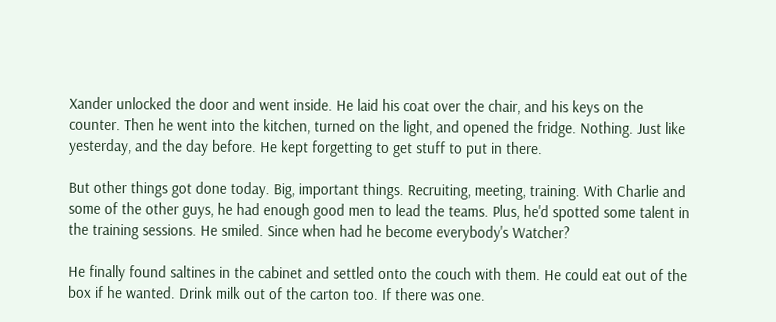Xander unlocked the door and went inside. He laid his coat over the chair, and his keys on the counter. Then he went into the kitchen, turned on the light, and opened the fridge. Nothing. Just like yesterday, and the day before. He kept forgetting to get stuff to put in there.

But other things got done today. Big, important things. Recruiting, meeting, training. With Charlie and some of the other guys, he had enough good men to lead the teams. Plus, he'd spotted some talent in the training sessions. He smiled. Since when had he become everybody's Watcher?

He finally found saltines in the cabinet and settled onto the couch with them. He could eat out of the box if he wanted. Drink milk out of the carton too. If there was one.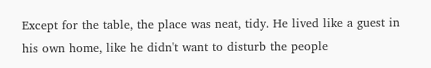Except for the table, the place was neat, tidy. He lived like a guest in his own home, like he didn't want to disturb the people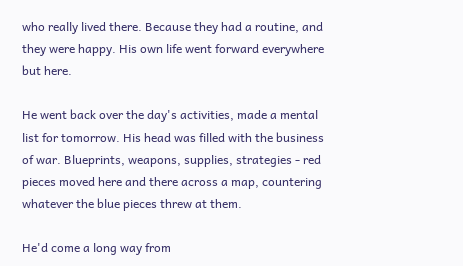who really lived there. Because they had a routine, and they were happy. His own life went forward everywhere but here.

He went back over the day's activities, made a mental list for tomorrow. His head was filled with the business of war. Blueprints, weapons, supplies, strategies - red pieces moved here and there across a map, countering whatever the blue pieces threw at them.

He'd come a long way from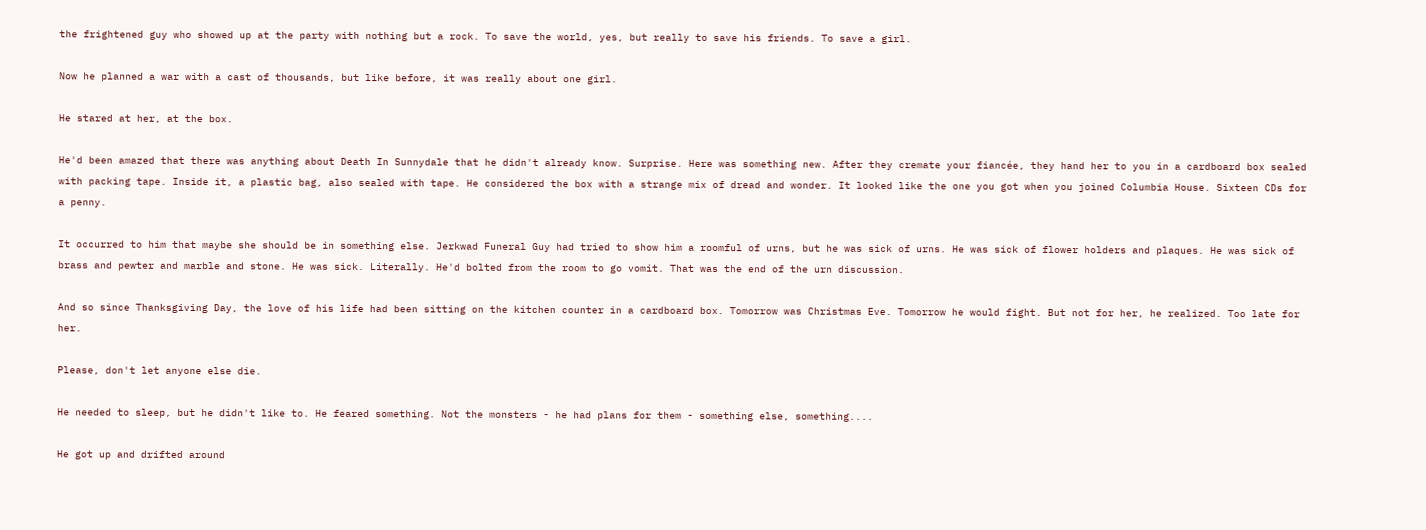the frightened guy who showed up at the party with nothing but a rock. To save the world, yes, but really to save his friends. To save a girl.

Now he planned a war with a cast of thousands, but like before, it was really about one girl.

He stared at her, at the box.

He'd been amazed that there was anything about Death In Sunnydale that he didn't already know. Surprise. Here was something new. After they cremate your fiancée, they hand her to you in a cardboard box sealed with packing tape. Inside it, a plastic bag, also sealed with tape. He considered the box with a strange mix of dread and wonder. It looked like the one you got when you joined Columbia House. Sixteen CDs for a penny.

It occurred to him that maybe she should be in something else. Jerkwad Funeral Guy had tried to show him a roomful of urns, but he was sick of urns. He was sick of flower holders and plaques. He was sick of brass and pewter and marble and stone. He was sick. Literally. He'd bolted from the room to go vomit. That was the end of the urn discussion.

And so since Thanksgiving Day, the love of his life had been sitting on the kitchen counter in a cardboard box. Tomorrow was Christmas Eve. Tomorrow he would fight. But not for her, he realized. Too late for her.

Please, don't let anyone else die.

He needed to sleep, but he didn't like to. He feared something. Not the monsters - he had plans for them - something else, something....

He got up and drifted around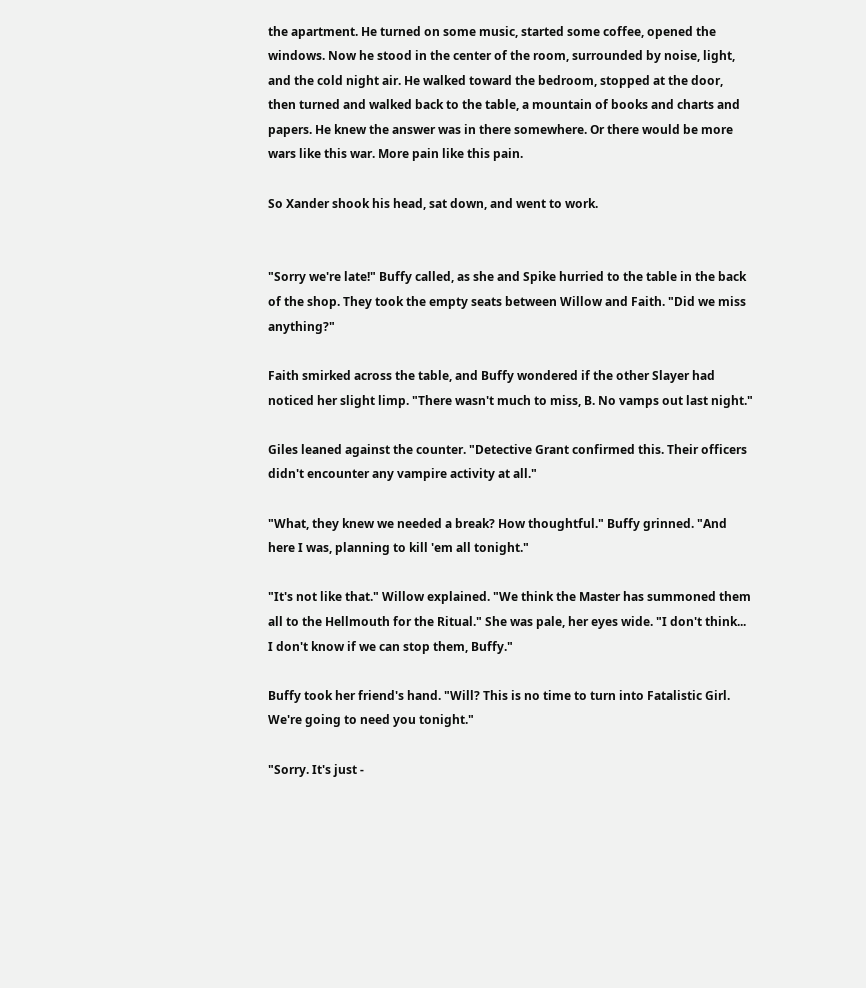the apartment. He turned on some music, started some coffee, opened the windows. Now he stood in the center of the room, surrounded by noise, light, and the cold night air. He walked toward the bedroom, stopped at the door, then turned and walked back to the table, a mountain of books and charts and papers. He knew the answer was in there somewhere. Or there would be more wars like this war. More pain like this pain.

So Xander shook his head, sat down, and went to work.


"Sorry we're late!" Buffy called, as she and Spike hurried to the table in the back of the shop. They took the empty seats between Willow and Faith. "Did we miss anything?"

Faith smirked across the table, and Buffy wondered if the other Slayer had noticed her slight limp. "There wasn't much to miss, B. No vamps out last night."

Giles leaned against the counter. "Detective Grant confirmed this. Their officers didn't encounter any vampire activity at all."

"What, they knew we needed a break? How thoughtful." Buffy grinned. "And here I was, planning to kill 'em all tonight."

"It's not like that." Willow explained. "We think the Master has summoned them all to the Hellmouth for the Ritual." She was pale, her eyes wide. "I don't think... I don't know if we can stop them, Buffy."

Buffy took her friend's hand. "Will? This is no time to turn into Fatalistic Girl. We're going to need you tonight."

"Sorry. It's just -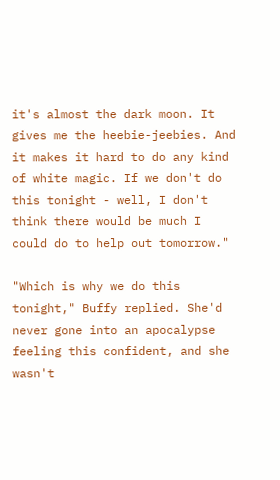it's almost the dark moon. It gives me the heebie-jeebies. And it makes it hard to do any kind of white magic. If we don't do this tonight - well, I don't think there would be much I could do to help out tomorrow."

"Which is why we do this tonight," Buffy replied. She'd never gone into an apocalypse feeling this confident, and she wasn't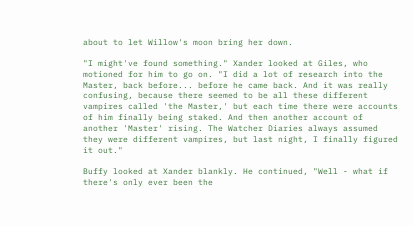about to let Willow's moon bring her down.

"I might've found something." Xander looked at Giles, who motioned for him to go on. "I did a lot of research into the Master, back before... before he came back. And it was really confusing, because there seemed to be all these different vampires called 'the Master,' but each time there were accounts of him finally being staked. And then another account of another 'Master' rising. The Watcher Diaries always assumed they were different vampires, but last night, I finally figured it out."

Buffy looked at Xander blankly. He continued, "Well - what if there's only ever been the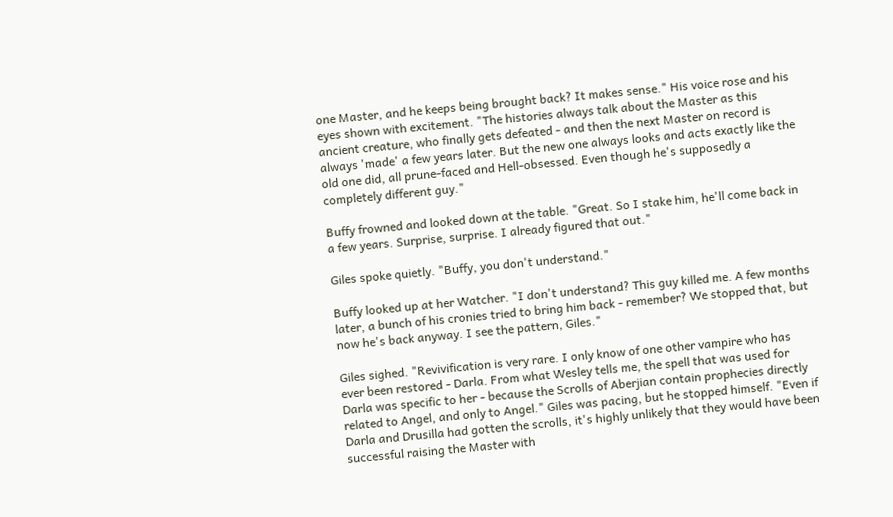one Master, and he keeps being brought back? It makes sense." His voice rose and his eyes shown with excitement. "The histories always talk about the Master as this ancient creature, who finally gets defeated - and then the next Master on record is always 'made' a few years later. But the new one always looks and acts exactly like the old one did, all prune-faced and Hell-obsessed. Even though he's supposedly a completely different guy."

Buffy frowned and looked down at the table. "Great. So I stake him, he'll come back in a few years. Surprise, surprise. I already figured that out."

Giles spoke quietly. "Buffy, you don't understand."

Buffy looked up at her Watcher. "I don't understand? This guy killed me. A few months later, a bunch of his cronies tried to bring him back - remember? We stopped that, but now he's back anyway. I see the pattern, Giles."

Giles sighed. "Revivification is very rare. I only know of one other vampire who has ever been restored - Darla. From what Wesley tells me, the spell that was used for Darla was specific to her - because the Scrolls of Aberjian contain prophecies directly related to Angel, and only to Angel." Giles was pacing, but he stopped himself. "Even if Darla and Drusilla had gotten the scrolls, it's highly unlikely that they would have been successful raising the Master with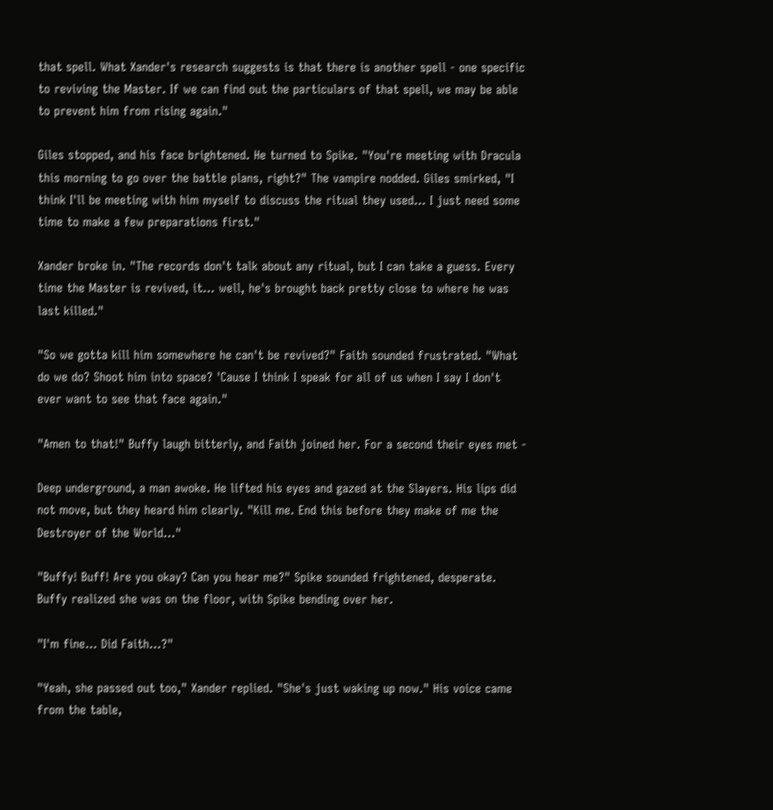that spell. What Xander's research suggests is that there is another spell - one specific to reviving the Master. If we can find out the particulars of that spell, we may be able to prevent him from rising again."

Giles stopped, and his face brightened. He turned to Spike. "You're meeting with Dracula this morning to go over the battle plans, right?" The vampire nodded. Giles smirked, "I think I'll be meeting with him myself to discuss the ritual they used... I just need some time to make a few preparations first."

Xander broke in. "The records don't talk about any ritual, but I can take a guess. Every time the Master is revived, it... well, he's brought back pretty close to where he was last killed."

"So we gotta kill him somewhere he can't be revived?" Faith sounded frustrated. "What do we do? Shoot him into space? 'Cause I think I speak for all of us when I say I don't ever want to see that face again."

"Amen to that!" Buffy laugh bitterly, and Faith joined her. For a second their eyes met -

Deep underground, a man awoke. He lifted his eyes and gazed at the Slayers. His lips did not move, but they heard him clearly. "Kill me. End this before they make of me the Destroyer of the World..."

"Buffy! Buff! Are you okay? Can you hear me?" Spike sounded frightened, desperate. Buffy realized she was on the floor, with Spike bending over her.

"I'm fine... Did Faith...?"

"Yeah, she passed out too," Xander replied. "She's just waking up now." His voice came from the table,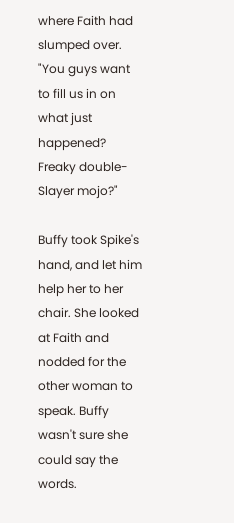where Faith had slumped over. "You guys want to fill us in on what just happened? Freaky double-Slayer mojo?"

Buffy took Spike's hand, and let him help her to her chair. She looked at Faith and nodded for the other woman to speak. Buffy wasn't sure she could say the words.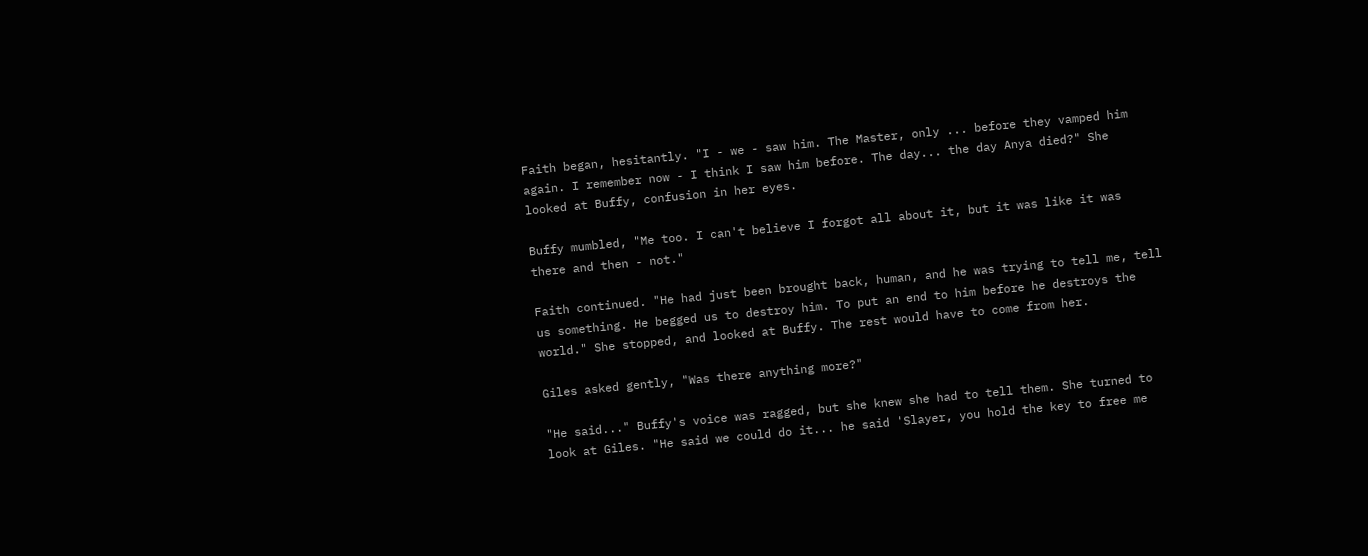Faith began, hesitantly. "I - we - saw him. The Master, only ... before they vamped him again. I remember now - I think I saw him before. The day... the day Anya died?" She looked at Buffy, confusion in her eyes.

Buffy mumbled, "Me too. I can't believe I forgot all about it, but it was like it was there and then - not."

Faith continued. "He had just been brought back, human, and he was trying to tell me, tell us something. He begged us to destroy him. To put an end to him before he destroys the world." She stopped, and looked at Buffy. The rest would have to come from her.

Giles asked gently, "Was there anything more?"

"He said..." Buffy's voice was ragged, but she knew she had to tell them. She turned to look at Giles. "He said we could do it... he said 'Slayer, you hold the key to free me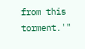from this torment.'"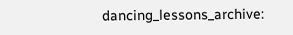dancing_lessons_archive: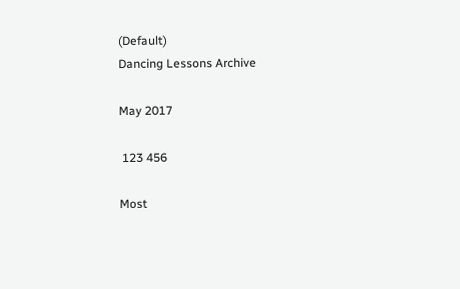(Default)
Dancing Lessons Archive

May 2017

 123 456

Most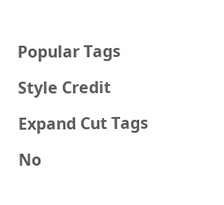Popular Tags

Style Credit

Expand Cut Tags

No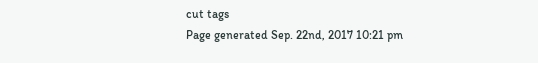cut tags
Page generated Sep. 22nd, 2017 10:21 pm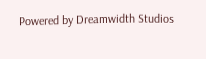Powered by Dreamwidth Studios